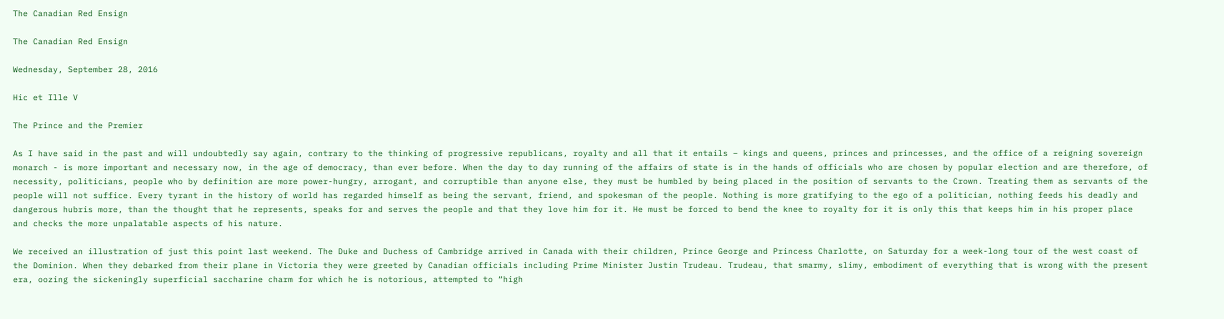The Canadian Red Ensign

The Canadian Red Ensign

Wednesday, September 28, 2016

Hic et Ille V

The Prince and the Premier

As I have said in the past and will undoubtedly say again, contrary to the thinking of progressive republicans, royalty and all that it entails – kings and queens, princes and princesses, and the office of a reigning sovereign monarch - is more important and necessary now, in the age of democracy, than ever before. When the day to day running of the affairs of state is in the hands of officials who are chosen by popular election and are therefore, of necessity, politicians, people who by definition are more power-hungry, arrogant, and corruptible than anyone else, they must be humbled by being placed in the position of servants to the Crown. Treating them as servants of the people will not suffice. Every tyrant in the history of world has regarded himself as being the servant, friend, and spokesman of the people. Nothing is more gratifying to the ego of a politician, nothing feeds his deadly and dangerous hubris more, than the thought that he represents, speaks for and serves the people and that they love him for it. He must be forced to bend the knee to royalty for it is only this that keeps him in his proper place and checks the more unpalatable aspects of his nature.

We received an illustration of just this point last weekend. The Duke and Duchess of Cambridge arrived in Canada with their children, Prince George and Princess Charlotte, on Saturday for a week-long tour of the west coast of the Dominion. When they debarked from their plane in Victoria they were greeted by Canadian officials including Prime Minister Justin Trudeau. Trudeau, that smarmy, slimy, embodiment of everything that is wrong with the present era, oozing the sickeningly superficial saccharine charm for which he is notorious, attempted to “high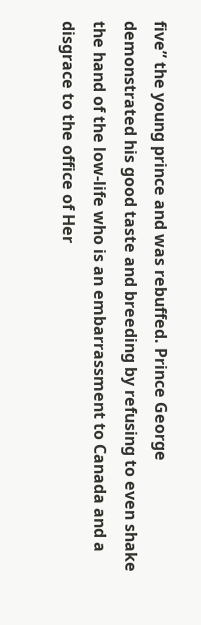five” the young prince and was rebuffed. Prince George demonstrated his good taste and breeding by refusing to even shake the hand of the low-life who is an embarrassment to Canada and a disgrace to the office of Her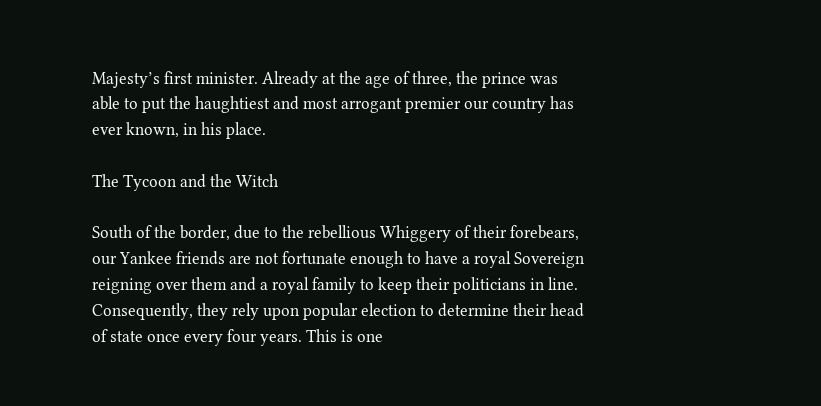Majesty’s first minister. Already at the age of three, the prince was able to put the haughtiest and most arrogant premier our country has ever known, in his place.

The Tycoon and the Witch

South of the border, due to the rebellious Whiggery of their forebears, our Yankee friends are not fortunate enough to have a royal Sovereign reigning over them and a royal family to keep their politicians in line. Consequently, they rely upon popular election to determine their head of state once every four years. This is one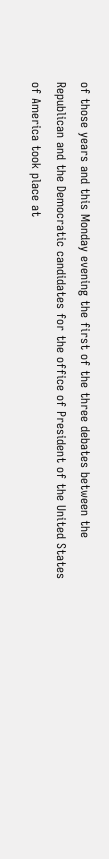of those years and this Monday evening the first of the three debates between the Republican and the Democratic candidates for the office of President of the United States of America took place at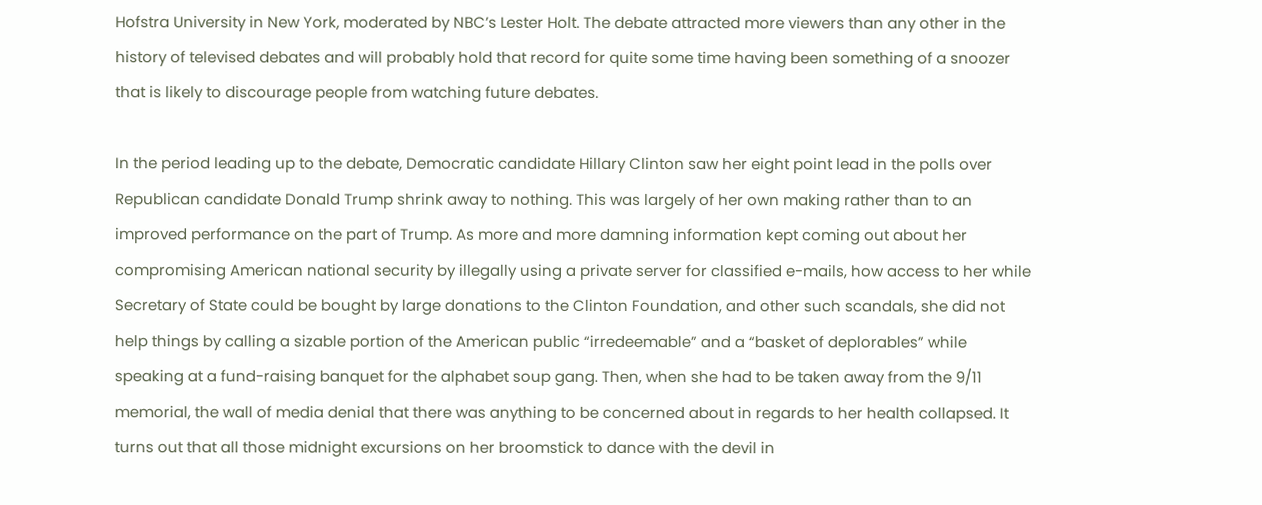Hofstra University in New York, moderated by NBC’s Lester Holt. The debate attracted more viewers than any other in the history of televised debates and will probably hold that record for quite some time having been something of a snoozer that is likely to discourage people from watching future debates.

In the period leading up to the debate, Democratic candidate Hillary Clinton saw her eight point lead in the polls over Republican candidate Donald Trump shrink away to nothing. This was largely of her own making rather than to an improved performance on the part of Trump. As more and more damning information kept coming out about her compromising American national security by illegally using a private server for classified e-mails, how access to her while Secretary of State could be bought by large donations to the Clinton Foundation, and other such scandals, she did not help things by calling a sizable portion of the American public “irredeemable” and a “basket of deplorables” while speaking at a fund-raising banquet for the alphabet soup gang. Then, when she had to be taken away from the 9/11 memorial, the wall of media denial that there was anything to be concerned about in regards to her health collapsed. It turns out that all those midnight excursions on her broomstick to dance with the devil in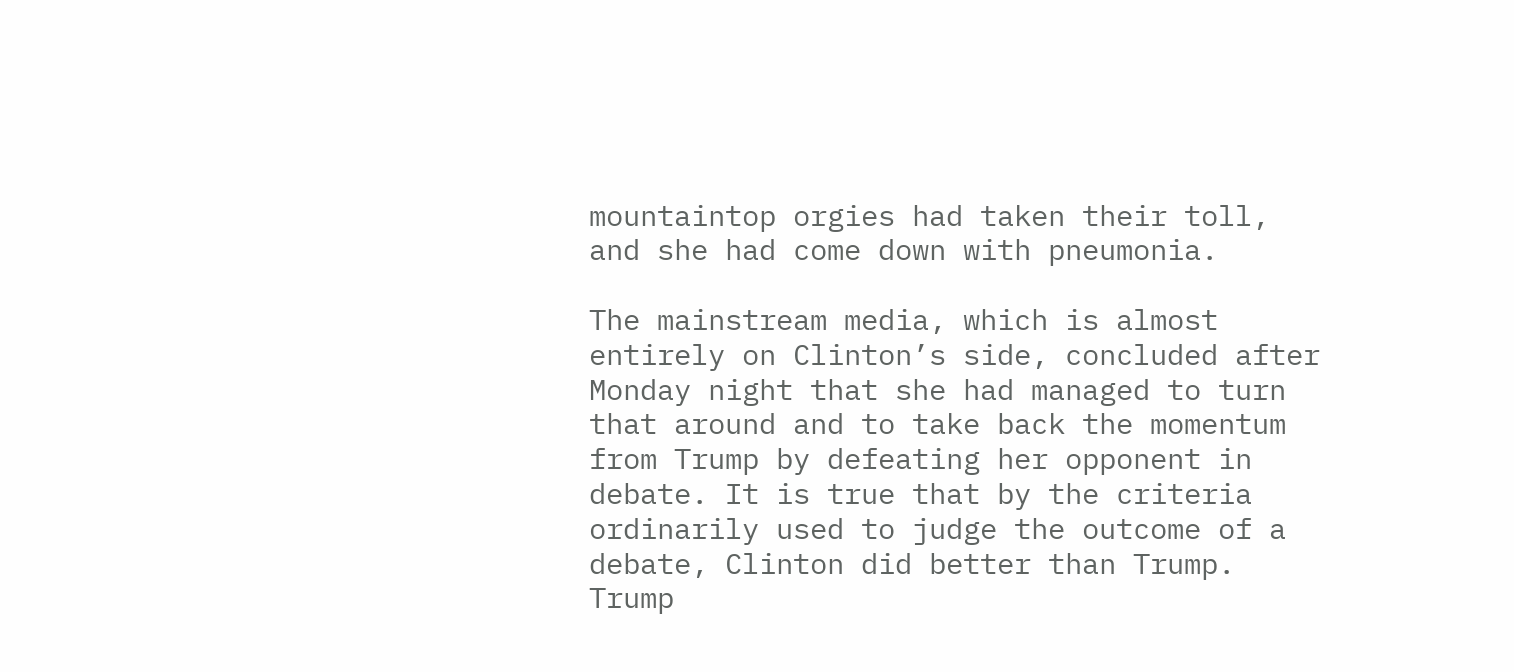mountaintop orgies had taken their toll, and she had come down with pneumonia.

The mainstream media, which is almost entirely on Clinton’s side, concluded after Monday night that she had managed to turn that around and to take back the momentum from Trump by defeating her opponent in debate. It is true that by the criteria ordinarily used to judge the outcome of a debate, Clinton did better than Trump. Trump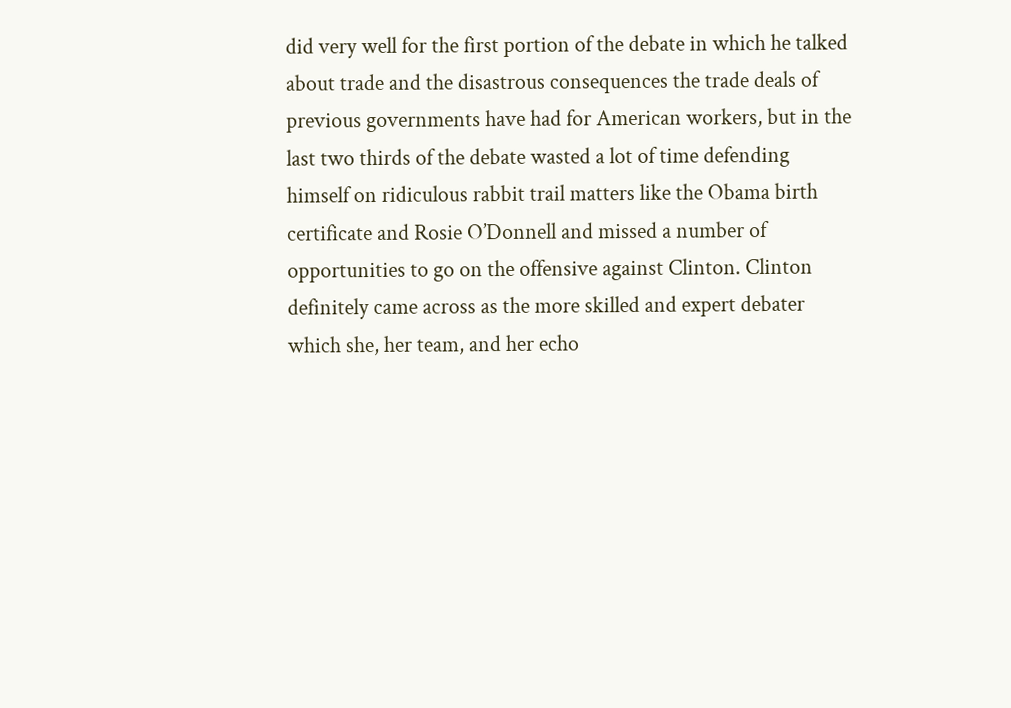did very well for the first portion of the debate in which he talked about trade and the disastrous consequences the trade deals of previous governments have had for American workers, but in the last two thirds of the debate wasted a lot of time defending himself on ridiculous rabbit trail matters like the Obama birth certificate and Rosie O’Donnell and missed a number of opportunities to go on the offensive against Clinton. Clinton definitely came across as the more skilled and expert debater which she, her team, and her echo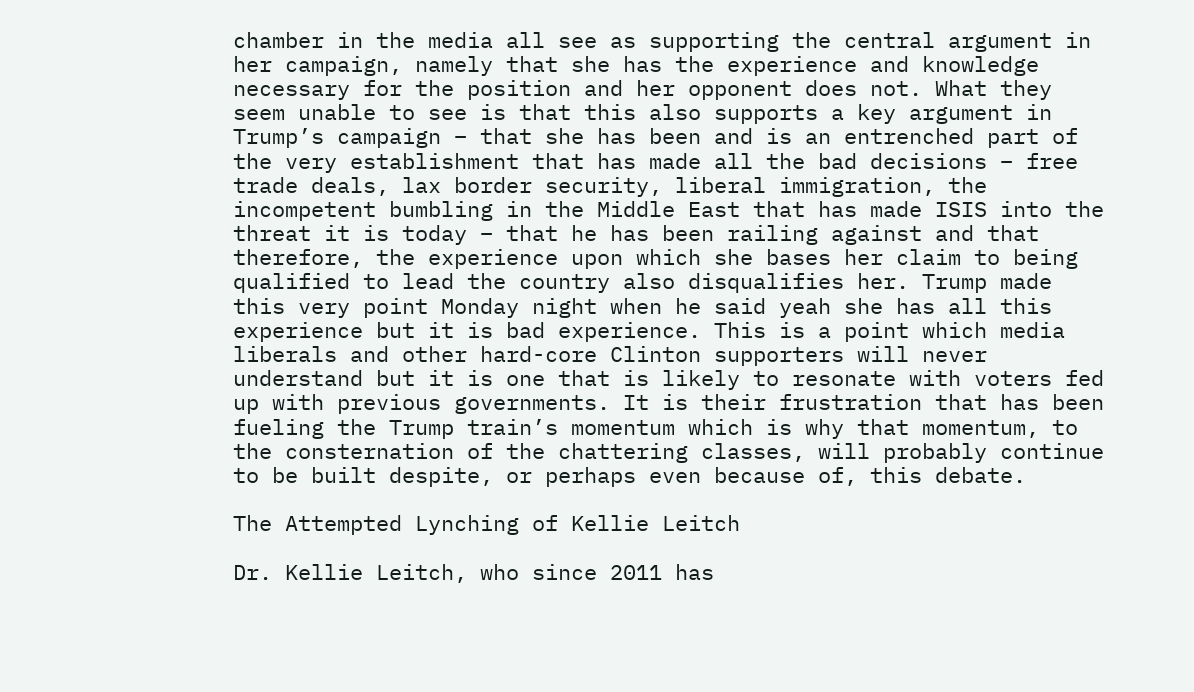chamber in the media all see as supporting the central argument in her campaign, namely that she has the experience and knowledge necessary for the position and her opponent does not. What they seem unable to see is that this also supports a key argument in Trump’s campaign – that she has been and is an entrenched part of the very establishment that has made all the bad decisions – free trade deals, lax border security, liberal immigration, the incompetent bumbling in the Middle East that has made ISIS into the threat it is today – that he has been railing against and that therefore, the experience upon which she bases her claim to being qualified to lead the country also disqualifies her. Trump made this very point Monday night when he said yeah she has all this experience but it is bad experience. This is a point which media liberals and other hard-core Clinton supporters will never understand but it is one that is likely to resonate with voters fed up with previous governments. It is their frustration that has been fueling the Trump train’s momentum which is why that momentum, to the consternation of the chattering classes, will probably continue to be built despite, or perhaps even because of, this debate.

The Attempted Lynching of Kellie Leitch

Dr. Kellie Leitch, who since 2011 has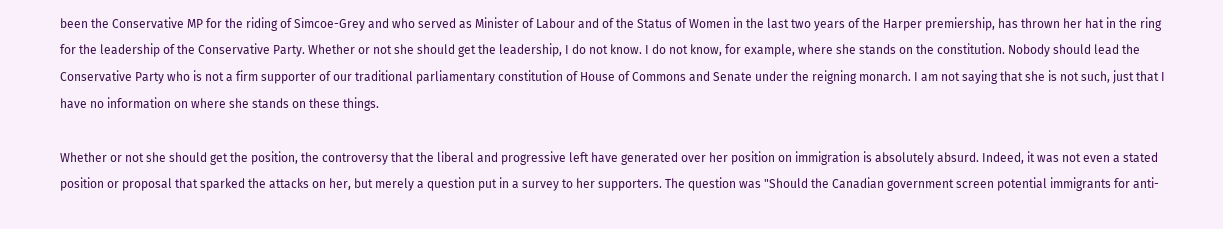been the Conservative MP for the riding of Simcoe-Grey and who served as Minister of Labour and of the Status of Women in the last two years of the Harper premiership, has thrown her hat in the ring for the leadership of the Conservative Party. Whether or not she should get the leadership, I do not know. I do not know, for example, where she stands on the constitution. Nobody should lead the Conservative Party who is not a firm supporter of our traditional parliamentary constitution of House of Commons and Senate under the reigning monarch. I am not saying that she is not such, just that I have no information on where she stands on these things.

Whether or not she should get the position, the controversy that the liberal and progressive left have generated over her position on immigration is absolutely absurd. Indeed, it was not even a stated position or proposal that sparked the attacks on her, but merely a question put in a survey to her supporters. The question was "Should the Canadian government screen potential immigrants for anti-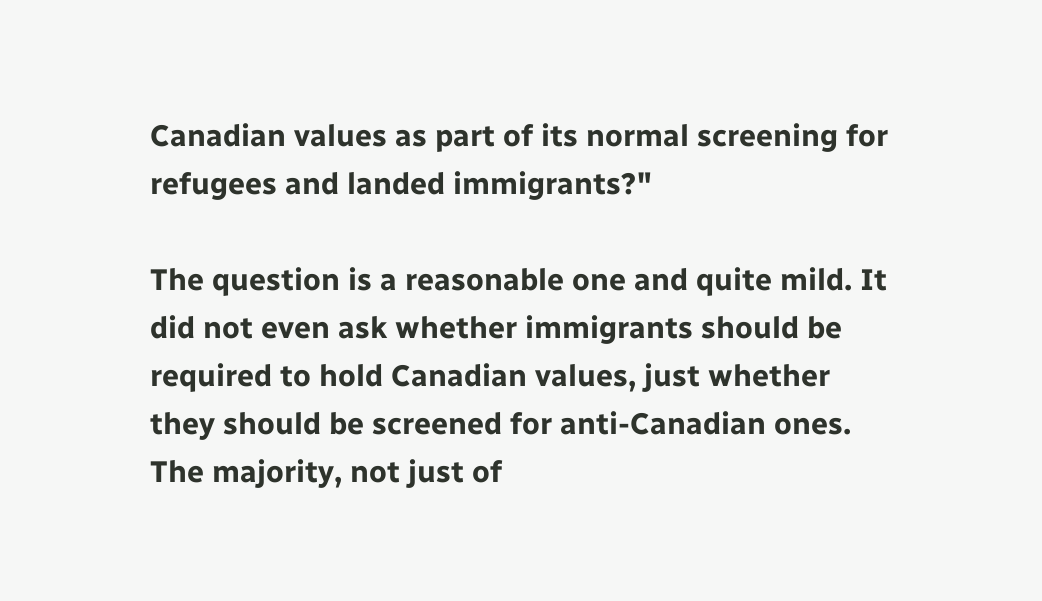Canadian values as part of its normal screening for refugees and landed immigrants?"

The question is a reasonable one and quite mild. It did not even ask whether immigrants should be required to hold Canadian values, just whether they should be screened for anti-Canadian ones. The majority, not just of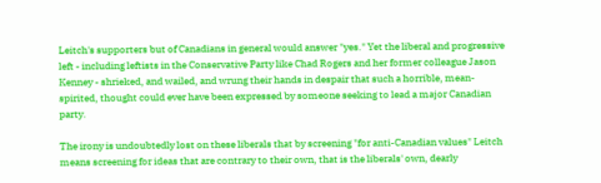Leitch's supporters but of Canadians in general would answer "yes." Yet the liberal and progressive left - including leftists in the Conservative Party like Chad Rogers and her former colleague Jason Kenney - shrieked, and wailed, and wrung their hands in despair that such a horrible, mean-spirited, thought could ever have been expressed by someone seeking to lead a major Canadian party.

The irony is undoubtedly lost on these liberals that by screening "for anti-Canadian values" Leitch means screening for ideas that are contrary to their own, that is the liberals' own, dearly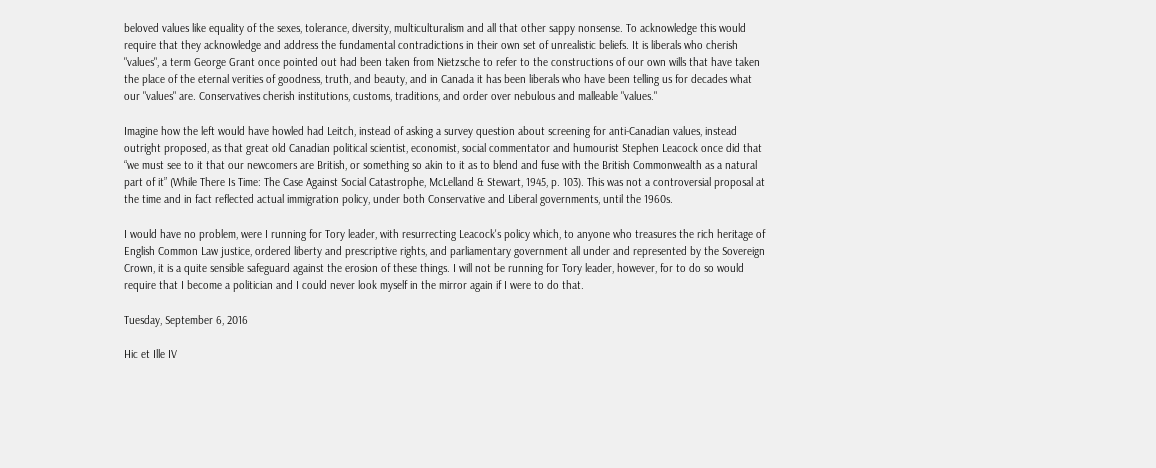beloved values like equality of the sexes, tolerance, diversity, multiculturalism and all that other sappy nonsense. To acknowledge this would require that they acknowledge and address the fundamental contradictions in their own set of unrealistic beliefs. It is liberals who cherish "values", a term George Grant once pointed out had been taken from Nietzsche to refer to the constructions of our own wills that have taken the place of the eternal verities of goodness, truth, and beauty, and in Canada it has been liberals who have been telling us for decades what our "values" are. Conservatives cherish institutions, customs, traditions, and order over nebulous and malleable "values."

Imagine how the left would have howled had Leitch, instead of asking a survey question about screening for anti-Canadian values, instead outright proposed, as that great old Canadian political scientist, economist, social commentator and humourist Stephen Leacock once did that “we must see to it that our newcomers are British, or something so akin to it as to blend and fuse with the British Commonwealth as a natural part of it” (While There Is Time: The Case Against Social Catastrophe, McLelland & Stewart, 1945, p. 103). This was not a controversial proposal at the time and in fact reflected actual immigration policy, under both Conservative and Liberal governments, until the 1960s.

I would have no problem, were I running for Tory leader, with resurrecting Leacock's policy which, to anyone who treasures the rich heritage of English Common Law justice, ordered liberty and prescriptive rights, and parliamentary government all under and represented by the Sovereign Crown, it is a quite sensible safeguard against the erosion of these things. I will not be running for Tory leader, however, for to do so would require that I become a politician and I could never look myself in the mirror again if I were to do that.

Tuesday, September 6, 2016

Hic et Ille IV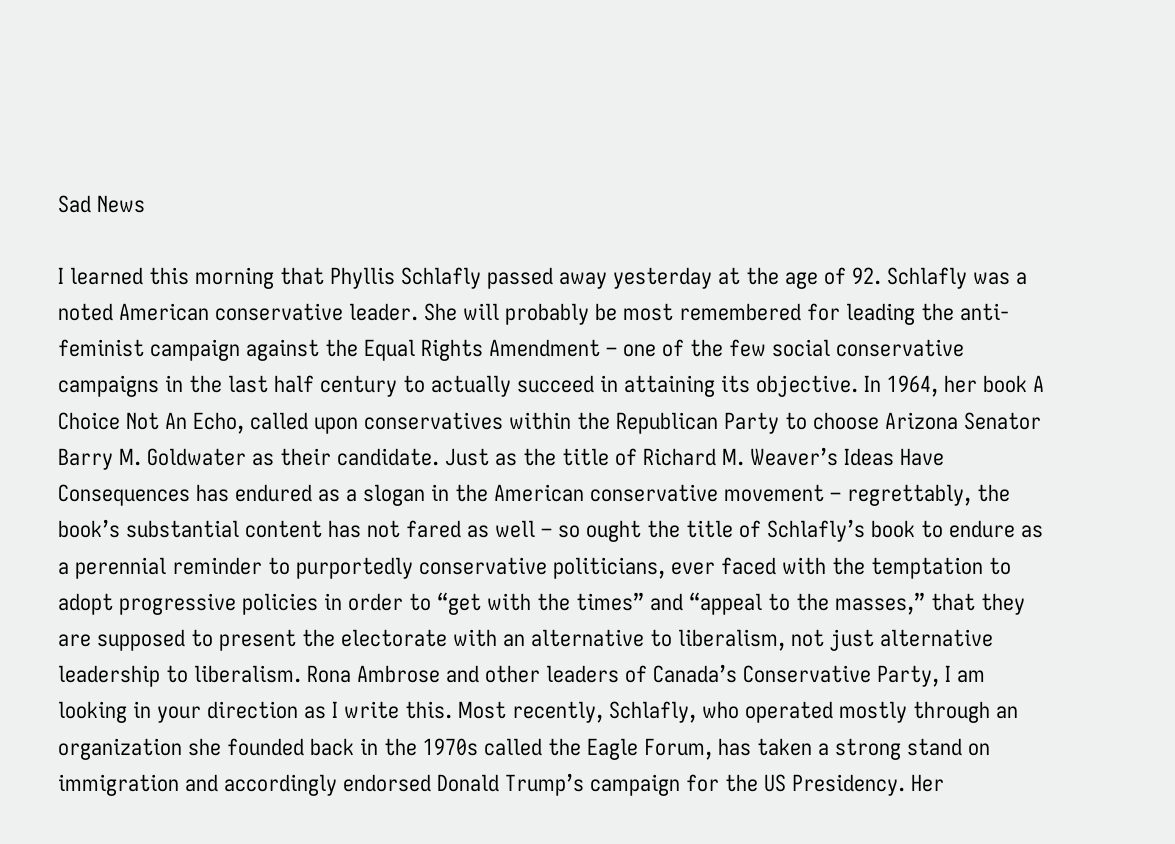Sad News

I learned this morning that Phyllis Schlafly passed away yesterday at the age of 92. Schlafly was a noted American conservative leader. She will probably be most remembered for leading the anti-feminist campaign against the Equal Rights Amendment – one of the few social conservative campaigns in the last half century to actually succeed in attaining its objective. In 1964, her book A Choice Not An Echo, called upon conservatives within the Republican Party to choose Arizona Senator Barry M. Goldwater as their candidate. Just as the title of Richard M. Weaver’s Ideas Have Consequences has endured as a slogan in the American conservative movement – regrettably, the book’s substantial content has not fared as well – so ought the title of Schlafly’s book to endure as a perennial reminder to purportedly conservative politicians, ever faced with the temptation to adopt progressive policies in order to “get with the times” and “appeal to the masses,” that they are supposed to present the electorate with an alternative to liberalism, not just alternative leadership to liberalism. Rona Ambrose and other leaders of Canada’s Conservative Party, I am looking in your direction as I write this. Most recently, Schlafly, who operated mostly through an organization she founded back in the 1970s called the Eagle Forum, has taken a strong stand on immigration and accordingly endorsed Donald Trump’s campaign for the US Presidency. Her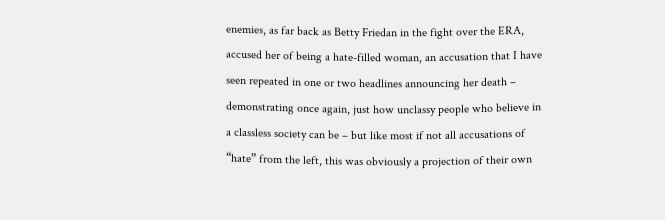enemies, as far back as Betty Friedan in the fight over the ERA, accused her of being a hate-filled woman, an accusation that I have seen repeated in one or two headlines announcing her death – demonstrating once again, just how unclassy people who believe in a classless society can be – but like most if not all accusations of “hate” from the left, this was obviously a projection of their own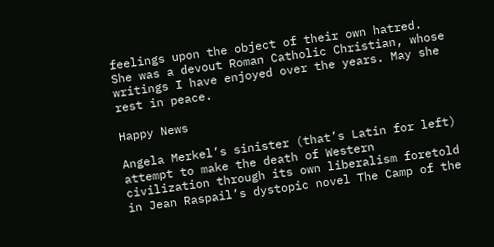feelings upon the object of their own hatred. She was a devout Roman Catholic Christian, whose writings I have enjoyed over the years. May she rest in peace.

Happy News

Angela Merkel’s sinister (that’s Latin for left) attempt to make the death of Western civilization through its own liberalism foretold in Jean Raspail’s dystopic novel The Camp of the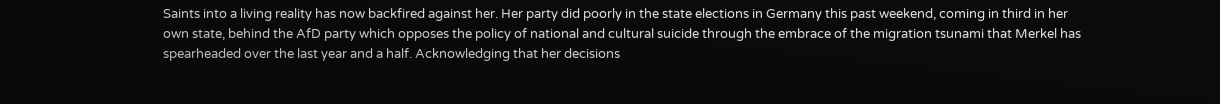Saints into a living reality has now backfired against her. Her party did poorly in the state elections in Germany this past weekend, coming in third in her own state, behind the AfD party which opposes the policy of national and cultural suicide through the embrace of the migration tsunami that Merkel has spearheaded over the last year and a half. Acknowledging that her decisions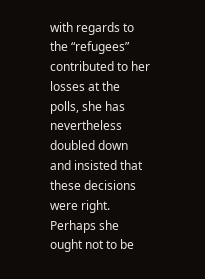with regards to the “refugees” contributed to her losses at the polls, she has nevertheless doubled down and insisted that these decisions were right. Perhaps she ought not to be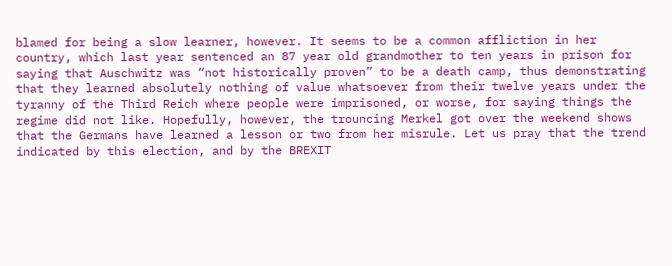blamed for being a slow learner, however. It seems to be a common affliction in her country, which last year sentenced an 87 year old grandmother to ten years in prison for saying that Auschwitz was “not historically proven” to be a death camp, thus demonstrating that they learned absolutely nothing of value whatsoever from their twelve years under the tyranny of the Third Reich where people were imprisoned, or worse, for saying things the regime did not like. Hopefully, however, the trouncing Merkel got over the weekend shows that the Germans have learned a lesson or two from her misrule. Let us pray that the trend indicated by this election, and by the BREXIT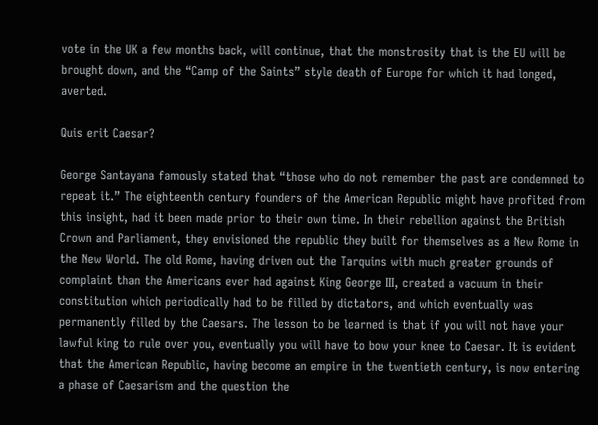vote in the UK a few months back, will continue, that the monstrosity that is the EU will be brought down, and the “Camp of the Saints” style death of Europe for which it had longed, averted.

Quis erit Caesar?

George Santayana famously stated that “those who do not remember the past are condemned to repeat it.” The eighteenth century founders of the American Republic might have profited from this insight, had it been made prior to their own time. In their rebellion against the British Crown and Parliament, they envisioned the republic they built for themselves as a New Rome in the New World. The old Rome, having driven out the Tarquins with much greater grounds of complaint than the Americans ever had against King George III, created a vacuum in their constitution which periodically had to be filled by dictators, and which eventually was permanently filled by the Caesars. The lesson to be learned is that if you will not have your lawful king to rule over you, eventually you will have to bow your knee to Caesar. It is evident that the American Republic, having become an empire in the twentieth century, is now entering a phase of Caesarism and the question the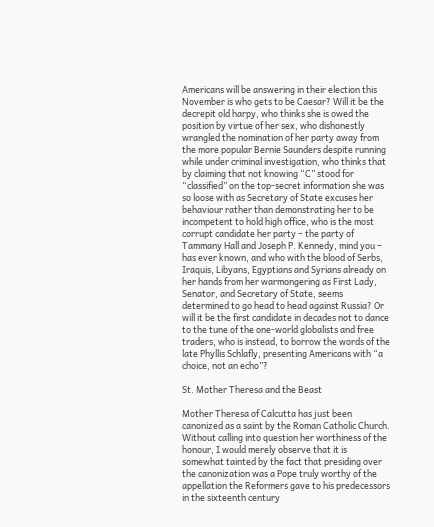Americans will be answering in their election this November is who gets to be Caesar? Will it be the decrepit old harpy, who thinks she is owed the position by virtue of her sex, who dishonestly wrangled the nomination of her party away from the more popular Bernie Saunders despite running while under criminal investigation, who thinks that by claiming that not knowing “C” stood for “classified” on the top-secret information she was so loose with as Secretary of State excuses her behaviour rather than demonstrating her to be incompetent to hold high office, who is the most corrupt candidate her party – the party of Tammany Hall and Joseph P. Kennedy, mind you – has ever known, and who with the blood of Serbs, Iraquis, Libyans, Egyptians and Syrians already on her hands from her warmongering as First Lady, Senator, and Secretary of State, seems determined to go head to head against Russia? Or will it be the first candidate in decades not to dance to the tune of the one-world globalists and free traders, who is instead, to borrow the words of the late Phyllis Schlafly, presenting Americans with “a choice, not an echo”?

St. Mother Theresa and the Beast

Mother Theresa of Calcutta has just been canonized as a saint by the Roman Catholic Church. Without calling into question her worthiness of the honour, I would merely observe that it is somewhat tainted by the fact that presiding over the canonization was a Pope truly worthy of the appellation the Reformers gave to his predecessors in the sixteenth century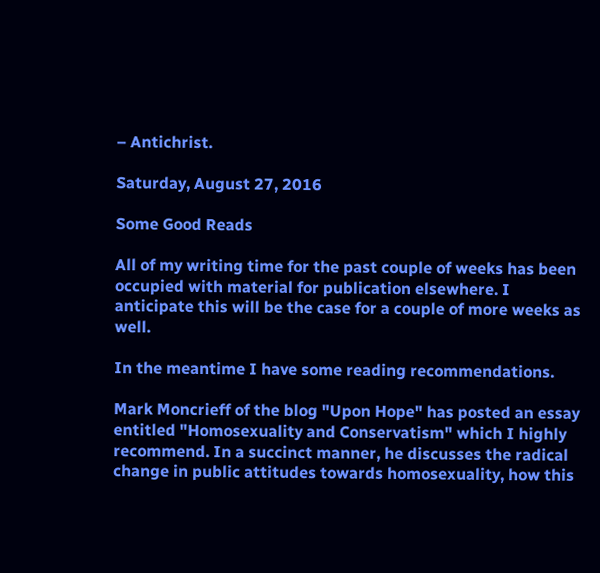– Antichrist.

Saturday, August 27, 2016

Some Good Reads

All of my writing time for the past couple of weeks has been occupied with material for publication elsewhere. I anticipate this will be the case for a couple of more weeks as well.

In the meantime I have some reading recommendations.

Mark Moncrieff of the blog "Upon Hope" has posted an essay entitled "Homosexuality and Conservatism" which I highly recommend. In a succinct manner, he discusses the radical change in public attitudes towards homosexuality, how this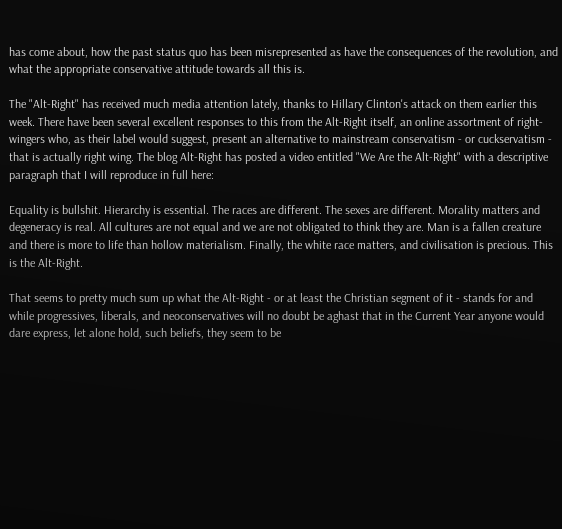has come about, how the past status quo has been misrepresented as have the consequences of the revolution, and what the appropriate conservative attitude towards all this is.

The "Alt-Right" has received much media attention lately, thanks to Hillary Clinton's attack on them earlier this week. There have been several excellent responses to this from the Alt-Right itself, an online assortment of right-wingers who, as their label would suggest, present an alternative to mainstream conservatism - or cuckservatism - that is actually right wing. The blog Alt-Right has posted a video entitled "We Are the Alt-Right" with a descriptive paragraph that I will reproduce in full here:

Equality is bullshit. Hierarchy is essential. The races are different. The sexes are different. Morality matters and degeneracy is real. All cultures are not equal and we are not obligated to think they are. Man is a fallen creature and there is more to life than hollow materialism. Finally, the white race matters, and civilisation is precious. This is the Alt-Right.

That seems to pretty much sum up what the Alt-Right - or at least the Christian segment of it - stands for and while progressives, liberals, and neoconservatives will no doubt be aghast that in the Current Year anyone would dare express, let alone hold, such beliefs, they seem to be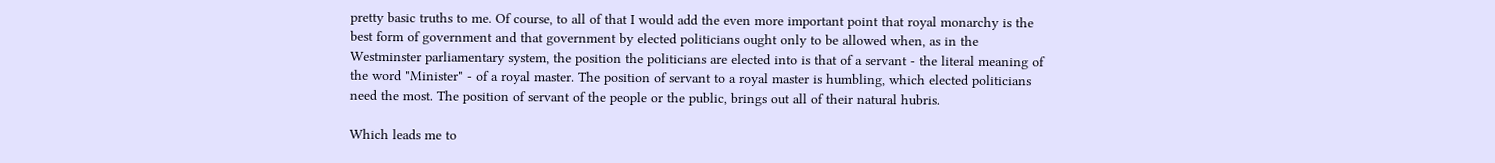pretty basic truths to me. Of course, to all of that I would add the even more important point that royal monarchy is the best form of government and that government by elected politicians ought only to be allowed when, as in the Westminster parliamentary system, the position the politicians are elected into is that of a servant - the literal meaning of the word "Minister" - of a royal master. The position of servant to a royal master is humbling, which elected politicians need the most. The position of servant of the people or the public, brings out all of their natural hubris.

Which leads me to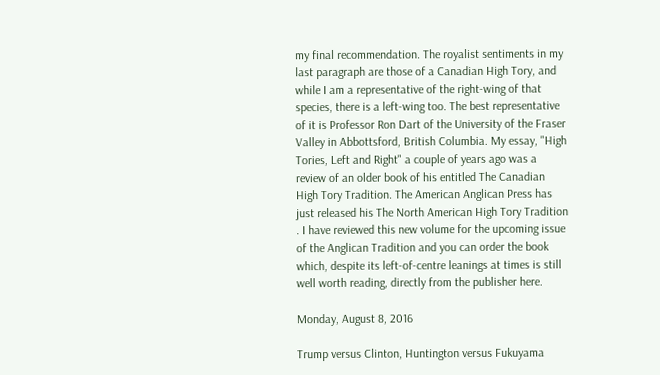my final recommendation. The royalist sentiments in my last paragraph are those of a Canadian High Tory, and while I am a representative of the right-wing of that species, there is a left-wing too. The best representative of it is Professor Ron Dart of the University of the Fraser Valley in Abbottsford, British Columbia. My essay, "High Tories, Left and Right" a couple of years ago was a review of an older book of his entitled The Canadian High Tory Tradition. The American Anglican Press has just released his The North American High Tory Tradition . I have reviewed this new volume for the upcoming issue of the Anglican Tradition and you can order the book which, despite its left-of-centre leanings at times is still well worth reading, directly from the publisher here.

Monday, August 8, 2016

Trump versus Clinton, Huntington versus Fukuyama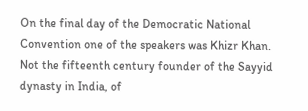On the final day of the Democratic National Convention one of the speakers was Khizr Khan. Not the fifteenth century founder of the Sayyid dynasty in India, of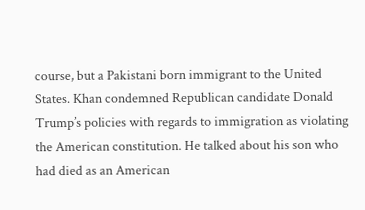course, but a Pakistani born immigrant to the United States. Khan condemned Republican candidate Donald Trump’s policies with regards to immigration as violating the American constitution. He talked about his son who had died as an American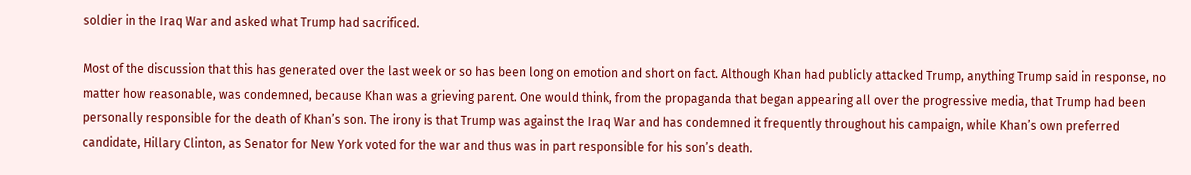soldier in the Iraq War and asked what Trump had sacrificed.

Most of the discussion that this has generated over the last week or so has been long on emotion and short on fact. Although Khan had publicly attacked Trump, anything Trump said in response, no matter how reasonable, was condemned, because Khan was a grieving parent. One would think, from the propaganda that began appearing all over the progressive media, that Trump had been personally responsible for the death of Khan’s son. The irony is that Trump was against the Iraq War and has condemned it frequently throughout his campaign, while Khan’s own preferred candidate, Hillary Clinton, as Senator for New York voted for the war and thus was in part responsible for his son’s death.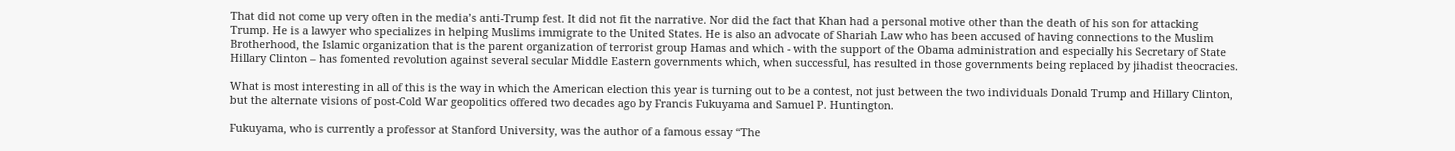That did not come up very often in the media’s anti-Trump fest. It did not fit the narrative. Nor did the fact that Khan had a personal motive other than the death of his son for attacking Trump. He is a lawyer who specializes in helping Muslims immigrate to the United States. He is also an advocate of Shariah Law who has been accused of having connections to the Muslim Brotherhood, the Islamic organization that is the parent organization of terrorist group Hamas and which - with the support of the Obama administration and especially his Secretary of State Hillary Clinton – has fomented revolution against several secular Middle Eastern governments which, when successful, has resulted in those governments being replaced by jihadist theocracies.

What is most interesting in all of this is the way in which the American election this year is turning out to be a contest, not just between the two individuals Donald Trump and Hillary Clinton, but the alternate visions of post-Cold War geopolitics offered two decades ago by Francis Fukuyama and Samuel P. Huntington.

Fukuyama, who is currently a professor at Stanford University, was the author of a famous essay “The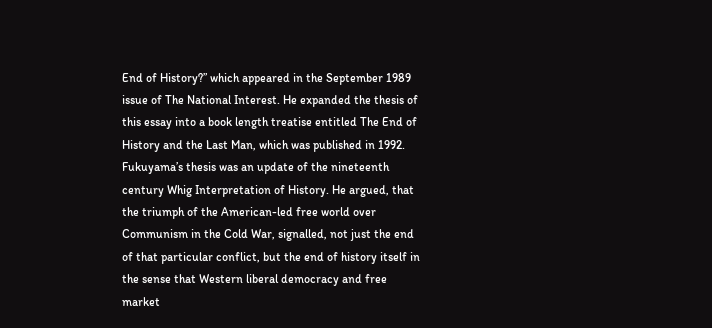End of History?” which appeared in the September 1989 issue of The National Interest. He expanded the thesis of this essay into a book length treatise entitled The End of History and the Last Man, which was published in 1992. Fukuyama’s thesis was an update of the nineteenth century Whig Interpretation of History. He argued, that the triumph of the American-led free world over Communism in the Cold War, signalled, not just the end of that particular conflict, but the end of history itself in the sense that Western liberal democracy and free market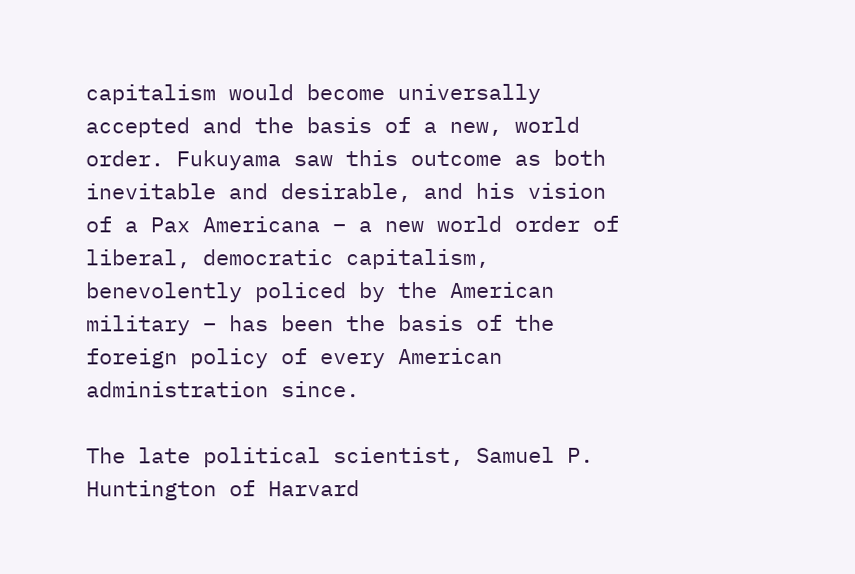capitalism would become universally accepted and the basis of a new, world order. Fukuyama saw this outcome as both inevitable and desirable, and his vision of a Pax Americana – a new world order of liberal, democratic capitalism, benevolently policed by the American military – has been the basis of the foreign policy of every American administration since.

The late political scientist, Samuel P. Huntington of Harvard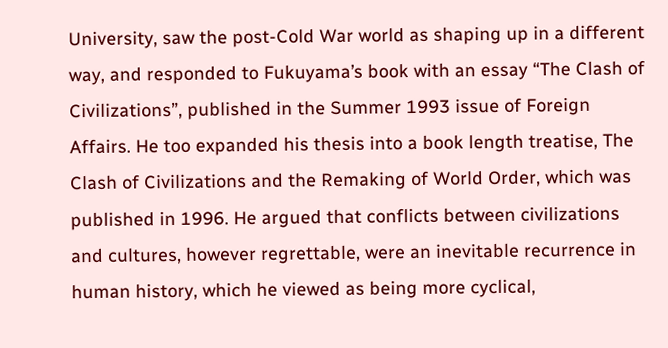University, saw the post-Cold War world as shaping up in a different way, and responded to Fukuyama’s book with an essay “The Clash of Civilizations”, published in the Summer 1993 issue of Foreign Affairs. He too expanded his thesis into a book length treatise, The Clash of Civilizations and the Remaking of World Order, which was published in 1996. He argued that conflicts between civilizations and cultures, however regrettable, were an inevitable recurrence in human history, which he viewed as being more cyclical,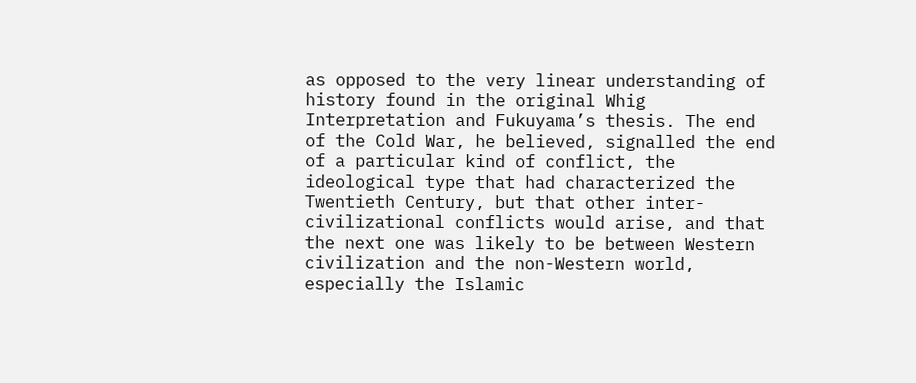as opposed to the very linear understanding of history found in the original Whig Interpretation and Fukuyama’s thesis. The end of the Cold War, he believed, signalled the end of a particular kind of conflict, the ideological type that had characterized the Twentieth Century, but that other inter-civilizational conflicts would arise, and that the next one was likely to be between Western civilization and the non-Western world, especially the Islamic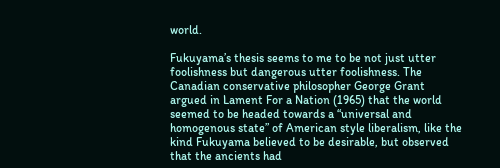world.

Fukuyama’s thesis seems to me to be not just utter foolishness but dangerous utter foolishness. The Canadian conservative philosopher George Grant argued in Lament For a Nation (1965) that the world seemed to be headed towards a “universal and homogenous state” of American style liberalism, like the kind Fukuyama believed to be desirable, but observed that the ancients had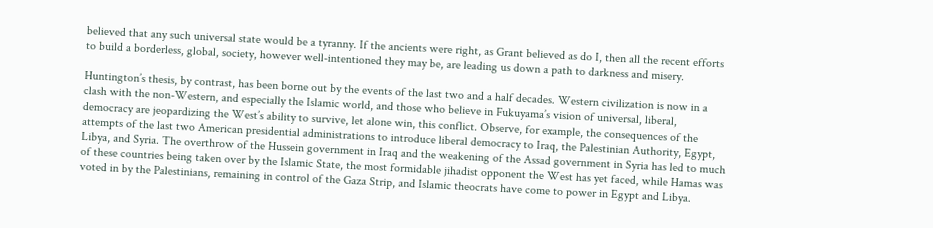believed that any such universal state would be a tyranny. If the ancients were right, as Grant believed as do I, then all the recent efforts to build a borderless, global, society, however well-intentioned they may be, are leading us down a path to darkness and misery.

Huntington’s thesis, by contrast, has been borne out by the events of the last two and a half decades. Western civilization is now in a clash with the non-Western, and especially the Islamic world, and those who believe in Fukuyama’s vision of universal, liberal, democracy are jeopardizing the West’s ability to survive, let alone win, this conflict. Observe, for example, the consequences of the attempts of the last two American presidential administrations to introduce liberal democracy to Iraq, the Palestinian Authority, Egypt, Libya, and Syria. The overthrow of the Hussein government in Iraq and the weakening of the Assad government in Syria has led to much of these countries being taken over by the Islamic State, the most formidable jihadist opponent the West has yet faced, while Hamas was voted in by the Palestinians, remaining in control of the Gaza Strip, and Islamic theocrats have come to power in Egypt and Libya.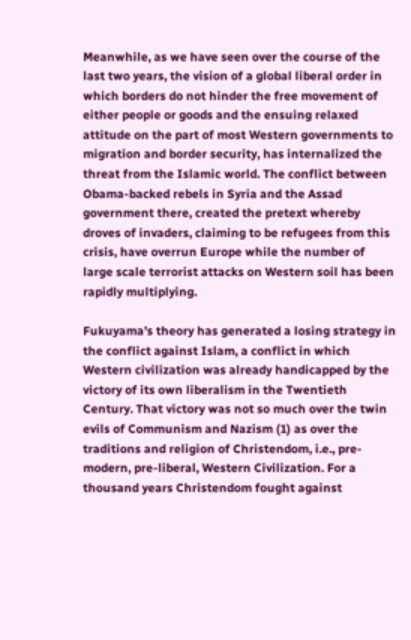Meanwhile, as we have seen over the course of the last two years, the vision of a global liberal order in which borders do not hinder the free movement of either people or goods and the ensuing relaxed attitude on the part of most Western governments to migration and border security, has internalized the threat from the Islamic world. The conflict between Obama-backed rebels in Syria and the Assad government there, created the pretext whereby droves of invaders, claiming to be refugees from this crisis, have overrun Europe while the number of large scale terrorist attacks on Western soil has been rapidly multiplying.

Fukuyama’s theory has generated a losing strategy in the conflict against Islam, a conflict in which Western civilization was already handicapped by the victory of its own liberalism in the Twentieth Century. That victory was not so much over the twin evils of Communism and Nazism (1) as over the traditions and religion of Christendom, i.e., pre-modern, pre-liberal, Western Civilization. For a thousand years Christendom fought against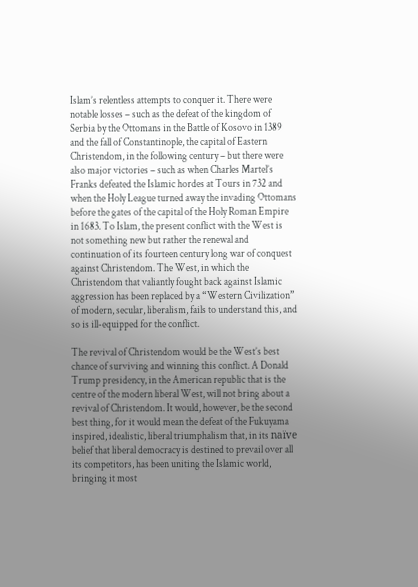Islam’s relentless attempts to conquer it. There were notable losses – such as the defeat of the kingdom of Serbia by the Ottomans in the Battle of Kosovo in 1389 and the fall of Constantinople, the capital of Eastern Christendom, in the following century – but there were also major victories – such as when Charles Martel’s Franks defeated the Islamic hordes at Tours in 732 and when the Holy League turned away the invading Ottomans before the gates of the capital of the Holy Roman Empire in 1683. To Islam, the present conflict with the West is not something new but rather the renewal and continuation of its fourteen century long war of conquest against Christendom. The West, in which the Christendom that valiantly fought back against Islamic aggression has been replaced by a “Western Civilization” of modern, secular, liberalism, fails to understand this, and so is ill-equipped for the conflict.

The revival of Christendom would be the West’s best chance of surviving and winning this conflict. A Donald Trump presidency, in the American republic that is the centre of the modern liberal West, will not bring about a revival of Christendom. It would, however, be the second best thing, for it would mean the defeat of the Fukuyama inspired, idealistic, liberal triumphalism that, in its naïve belief that liberal democracy is destined to prevail over all its competitors, has been uniting the Islamic world, bringing it most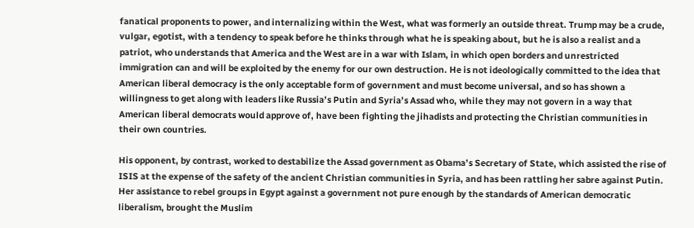fanatical proponents to power, and internalizing within the West, what was formerly an outside threat. Trump may be a crude, vulgar, egotist, with a tendency to speak before he thinks through what he is speaking about, but he is also a realist and a patriot, who understands that America and the West are in a war with Islam, in which open borders and unrestricted immigration can and will be exploited by the enemy for our own destruction. He is not ideologically committed to the idea that American liberal democracy is the only acceptable form of government and must become universal, and so has shown a willingness to get along with leaders like Russia’s Putin and Syria’s Assad who, while they may not govern in a way that American liberal democrats would approve of, have been fighting the jihadists and protecting the Christian communities in their own countries.

His opponent, by contrast, worked to destabilize the Assad government as Obama’s Secretary of State, which assisted the rise of ISIS at the expense of the safety of the ancient Christian communities in Syria, and has been rattling her sabre against Putin. Her assistance to rebel groups in Egypt against a government not pure enough by the standards of American democratic liberalism, brought the Muslim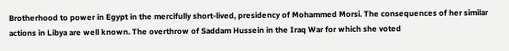Brotherhood to power in Egypt in the mercifully short-lived, presidency of Mohammed Morsi. The consequences of her similar actions in Libya are well known. The overthrow of Saddam Hussein in the Iraq War for which she voted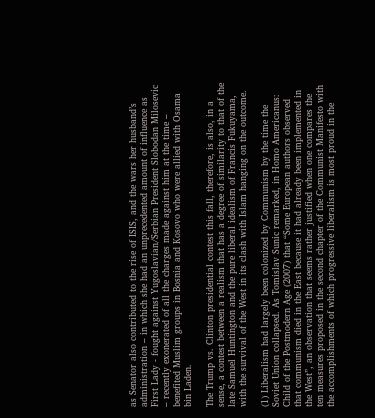as Senator also contributed to the rise of ISIS, and the wars her husband’s administration – in which she had an unprecedented amount of influence as First Lady - fought against Yugoslavian/Serbian President Slobodan Milosevic – recently exonerated of all the charges made against him at the time – benefited Muslim groups in Bosnia and Kosovo who were allied with Osama bin Laden.

The Trump vs. Clinton presidential contest this fall, therefore, is also, in a sense, a contest between a realism that has a degree of similarity to that of the late Samuel Huntington and the pure liberal idealism of Francis Fukuyama, with the survival of the West in its clash with Islam hanging on the outcome.

(1) Liberalism had largely been colonized by Communism by the time the Soviet Union collapsed. As Tomislav Sunic remarked, in Homo Americanus: Child of the Postmodern Age (2007) that “Some European authors observed that communism died in the East because it had already been implemented in the West”, an observation that seems rather justified when one compares the ten measures proposed in the second chapter of the Communist Manifesto with the accomplishments of which progressive liberalism is most proud in the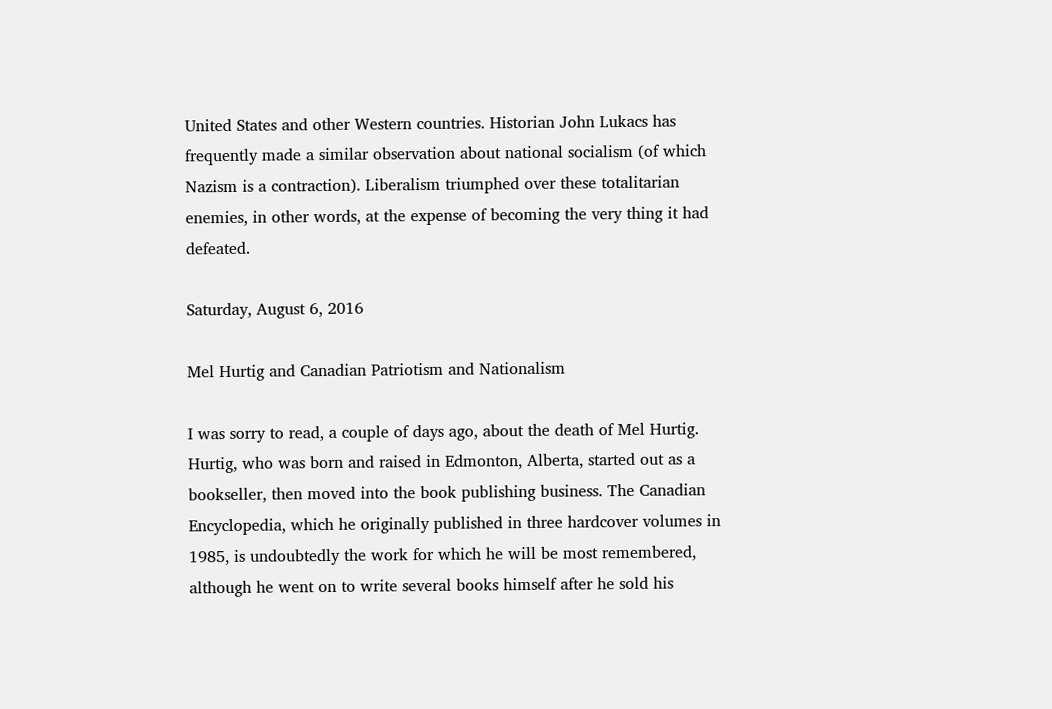United States and other Western countries. Historian John Lukacs has frequently made a similar observation about national socialism (of which Nazism is a contraction). Liberalism triumphed over these totalitarian enemies, in other words, at the expense of becoming the very thing it had defeated.

Saturday, August 6, 2016

Mel Hurtig and Canadian Patriotism and Nationalism

I was sorry to read, a couple of days ago, about the death of Mel Hurtig. Hurtig, who was born and raised in Edmonton, Alberta, started out as a bookseller, then moved into the book publishing business. The Canadian Encyclopedia, which he originally published in three hardcover volumes in 1985, is undoubtedly the work for which he will be most remembered, although he went on to write several books himself after he sold his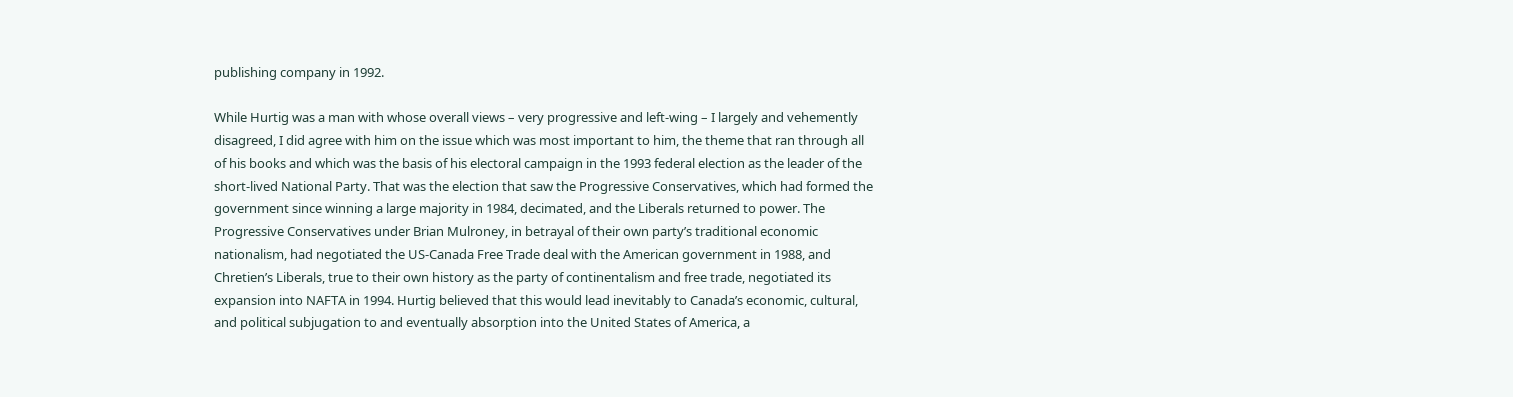publishing company in 1992.

While Hurtig was a man with whose overall views – very progressive and left-wing – I largely and vehemently disagreed, I did agree with him on the issue which was most important to him, the theme that ran through all of his books and which was the basis of his electoral campaign in the 1993 federal election as the leader of the short-lived National Party. That was the election that saw the Progressive Conservatives, which had formed the government since winning a large majority in 1984, decimated, and the Liberals returned to power. The Progressive Conservatives under Brian Mulroney, in betrayal of their own party’s traditional economic nationalism, had negotiated the US-Canada Free Trade deal with the American government in 1988, and Chretien’s Liberals, true to their own history as the party of continentalism and free trade, negotiated its expansion into NAFTA in 1994. Hurtig believed that this would lead inevitably to Canada’s economic, cultural, and political subjugation to and eventually absorption into the United States of America, a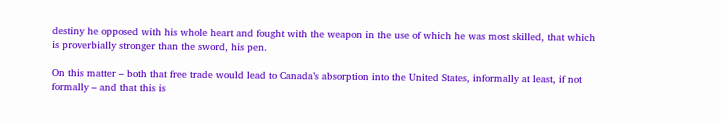destiny he opposed with his whole heart and fought with the weapon in the use of which he was most skilled, that which is proverbially stronger than the sword, his pen.

On this matter – both that free trade would lead to Canada’s absorption into the United States, informally at least, if not formally – and that this is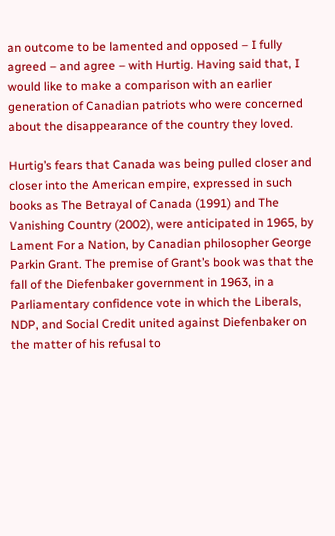an outcome to be lamented and opposed – I fully agreed – and agree – with Hurtig. Having said that, I would like to make a comparison with an earlier generation of Canadian patriots who were concerned about the disappearance of the country they loved.

Hurtig’s fears that Canada was being pulled closer and closer into the American empire, expressed in such books as The Betrayal of Canada (1991) and The Vanishing Country (2002), were anticipated in 1965, by Lament For a Nation, by Canadian philosopher George Parkin Grant. The premise of Grant’s book was that the fall of the Diefenbaker government in 1963, in a Parliamentary confidence vote in which the Liberals, NDP, and Social Credit united against Diefenbaker on the matter of his refusal to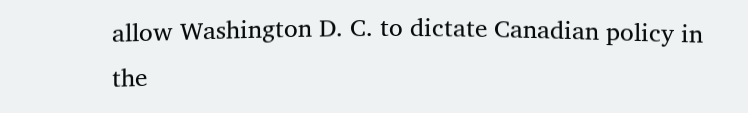allow Washington D. C. to dictate Canadian policy in the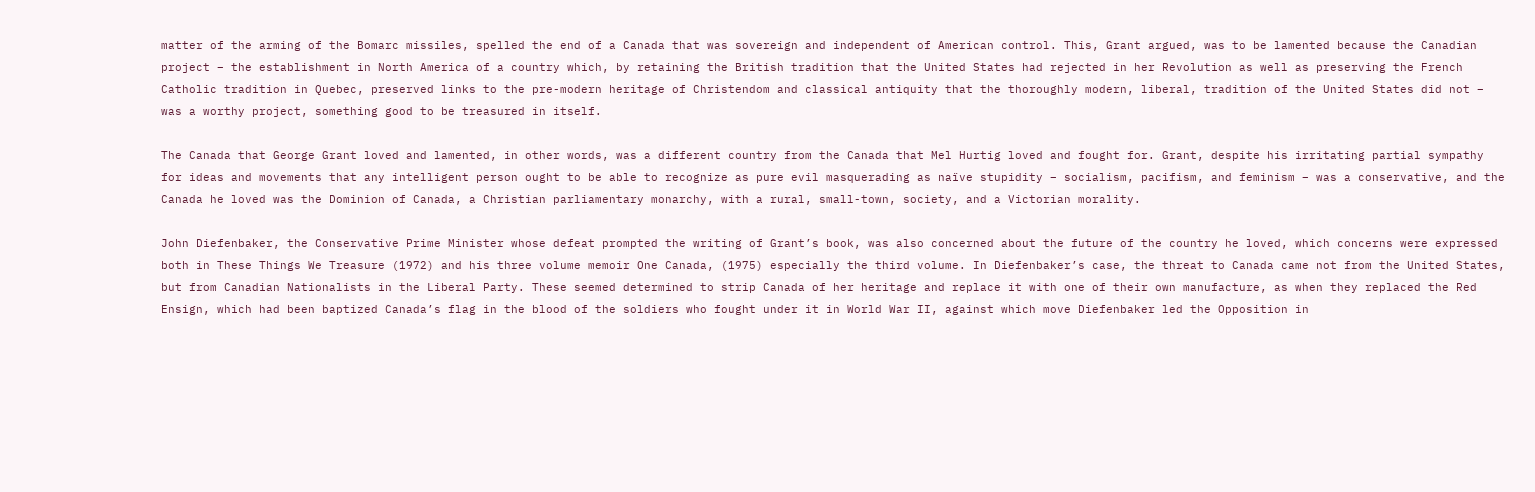matter of the arming of the Bomarc missiles, spelled the end of a Canada that was sovereign and independent of American control. This, Grant argued, was to be lamented because the Canadian project – the establishment in North America of a country which, by retaining the British tradition that the United States had rejected in her Revolution as well as preserving the French Catholic tradition in Quebec, preserved links to the pre-modern heritage of Christendom and classical antiquity that the thoroughly modern, liberal, tradition of the United States did not – was a worthy project, something good to be treasured in itself.

The Canada that George Grant loved and lamented, in other words, was a different country from the Canada that Mel Hurtig loved and fought for. Grant, despite his irritating partial sympathy for ideas and movements that any intelligent person ought to be able to recognize as pure evil masquerading as naïve stupidity – socialism, pacifism, and feminism – was a conservative, and the Canada he loved was the Dominion of Canada, a Christian parliamentary monarchy, with a rural, small-town, society, and a Victorian morality.

John Diefenbaker, the Conservative Prime Minister whose defeat prompted the writing of Grant’s book, was also concerned about the future of the country he loved, which concerns were expressed both in These Things We Treasure (1972) and his three volume memoir One Canada, (1975) especially the third volume. In Diefenbaker’s case, the threat to Canada came not from the United States, but from Canadian Nationalists in the Liberal Party. These seemed determined to strip Canada of her heritage and replace it with one of their own manufacture, as when they replaced the Red Ensign, which had been baptized Canada’s flag in the blood of the soldiers who fought under it in World War II, against which move Diefenbaker led the Opposition in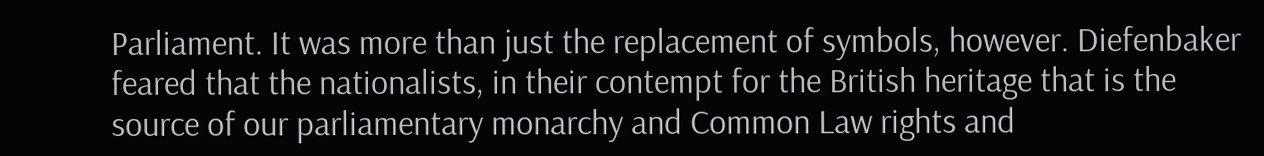Parliament. It was more than just the replacement of symbols, however. Diefenbaker feared that the nationalists, in their contempt for the British heritage that is the source of our parliamentary monarchy and Common Law rights and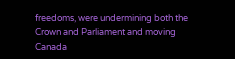freedoms, were undermining both the Crown and Parliament and moving Canada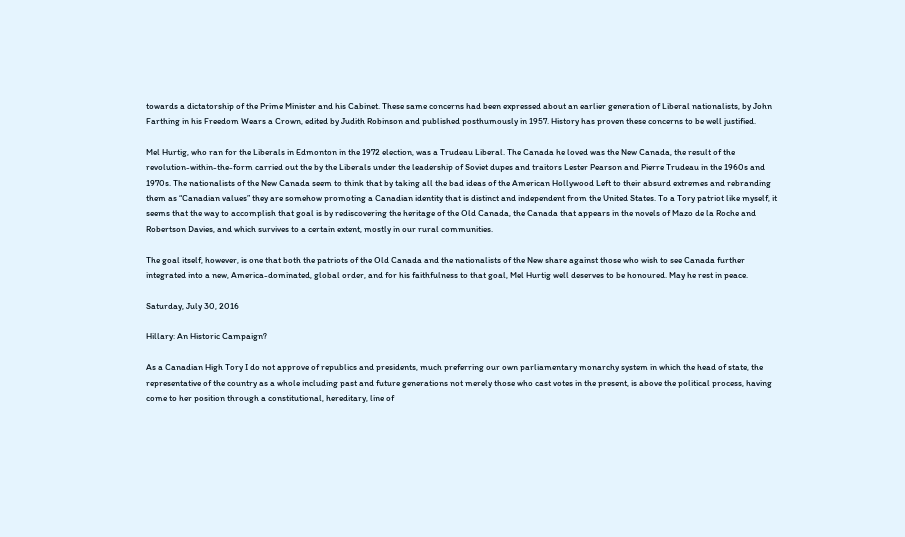towards a dictatorship of the Prime Minister and his Cabinet. These same concerns had been expressed about an earlier generation of Liberal nationalists, by John Farthing in his Freedom Wears a Crown, edited by Judith Robinson and published posthumously in 1957. History has proven these concerns to be well justified.

Mel Hurtig, who ran for the Liberals in Edmonton in the 1972 election, was a Trudeau Liberal. The Canada he loved was the New Canada, the result of the revolution-within-the-form carried out the by the Liberals under the leadership of Soviet dupes and traitors Lester Pearson and Pierre Trudeau in the 1960s and 1970s. The nationalists of the New Canada seem to think that by taking all the bad ideas of the American Hollywood Left to their absurd extremes and rebranding them as “Canadian values” they are somehow promoting a Canadian identity that is distinct and independent from the United States. To a Tory patriot like myself, it seems that the way to accomplish that goal is by rediscovering the heritage of the Old Canada, the Canada that appears in the novels of Mazo de la Roche and Robertson Davies, and which survives to a certain extent, mostly in our rural communities.

The goal itself, however, is one that both the patriots of the Old Canada and the nationalists of the New share against those who wish to see Canada further integrated into a new, America-dominated, global order, and for his faithfulness to that goal, Mel Hurtig well deserves to be honoured. May he rest in peace.

Saturday, July 30, 2016

Hillary: An Historic Campaign?

As a Canadian High Tory I do not approve of republics and presidents, much preferring our own parliamentary monarchy system in which the head of state, the representative of the country as a whole including past and future generations not merely those who cast votes in the present, is above the political process, having come to her position through a constitutional, hereditary, line of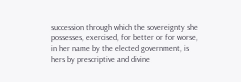succession through which the sovereignty she possesses, exercised, for better or for worse, in her name by the elected government, is hers by prescriptive and divine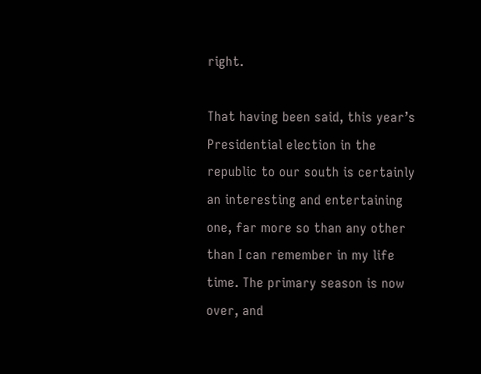right.

That having been said, this year’s Presidential election in the republic to our south is certainly an interesting and entertaining one, far more so than any other than I can remember in my life time. The primary season is now over, and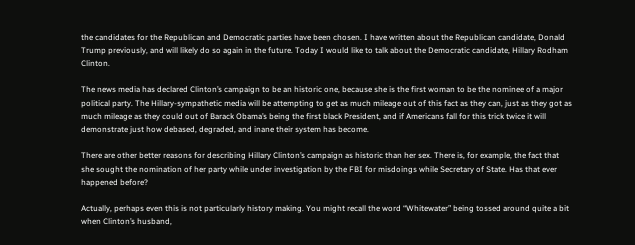the candidates for the Republican and Democratic parties have been chosen. I have written about the Republican candidate, Donald Trump previously, and will likely do so again in the future. Today I would like to talk about the Democratic candidate, Hillary Rodham Clinton.

The news media has declared Clinton’s campaign to be an historic one, because she is the first woman to be the nominee of a major political party. The Hillary-sympathetic media will be attempting to get as much mileage out of this fact as they can, just as they got as much mileage as they could out of Barack Obama’s being the first black President, and if Americans fall for this trick twice it will demonstrate just how debased, degraded, and inane their system has become.

There are other better reasons for describing Hillary Clinton’s campaign as historic than her sex. There is, for example, the fact that she sought the nomination of her party while under investigation by the FBI for misdoings while Secretary of State. Has that ever happened before?

Actually, perhaps even this is not particularly history making. You might recall the word “Whitewater” being tossed around quite a bit when Clinton’s husband,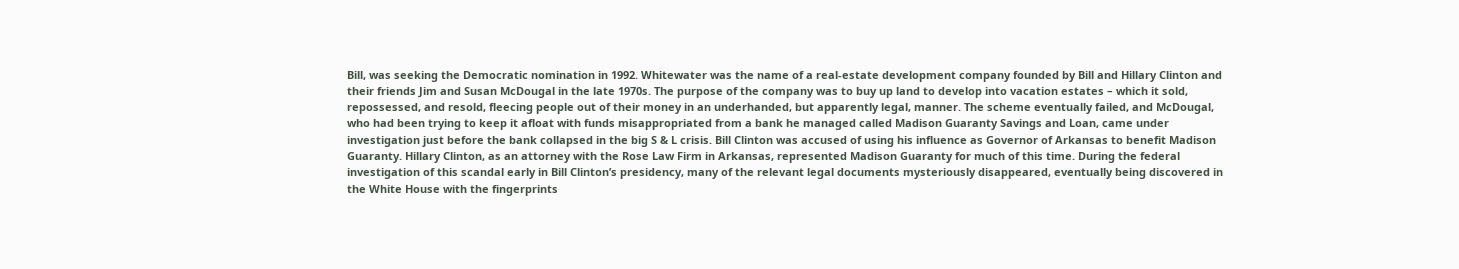Bill, was seeking the Democratic nomination in 1992. Whitewater was the name of a real-estate development company founded by Bill and Hillary Clinton and their friends Jim and Susan McDougal in the late 1970s. The purpose of the company was to buy up land to develop into vacation estates – which it sold, repossessed, and resold, fleecing people out of their money in an underhanded, but apparently legal, manner. The scheme eventually failed, and McDougal, who had been trying to keep it afloat with funds misappropriated from a bank he managed called Madison Guaranty Savings and Loan, came under investigation just before the bank collapsed in the big S & L crisis. Bill Clinton was accused of using his influence as Governor of Arkansas to benefit Madison Guaranty. Hillary Clinton, as an attorney with the Rose Law Firm in Arkansas, represented Madison Guaranty for much of this time. During the federal investigation of this scandal early in Bill Clinton’s presidency, many of the relevant legal documents mysteriously disappeared, eventually being discovered in the White House with the fingerprints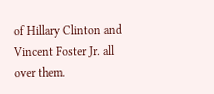of Hillary Clinton and Vincent Foster Jr. all over them.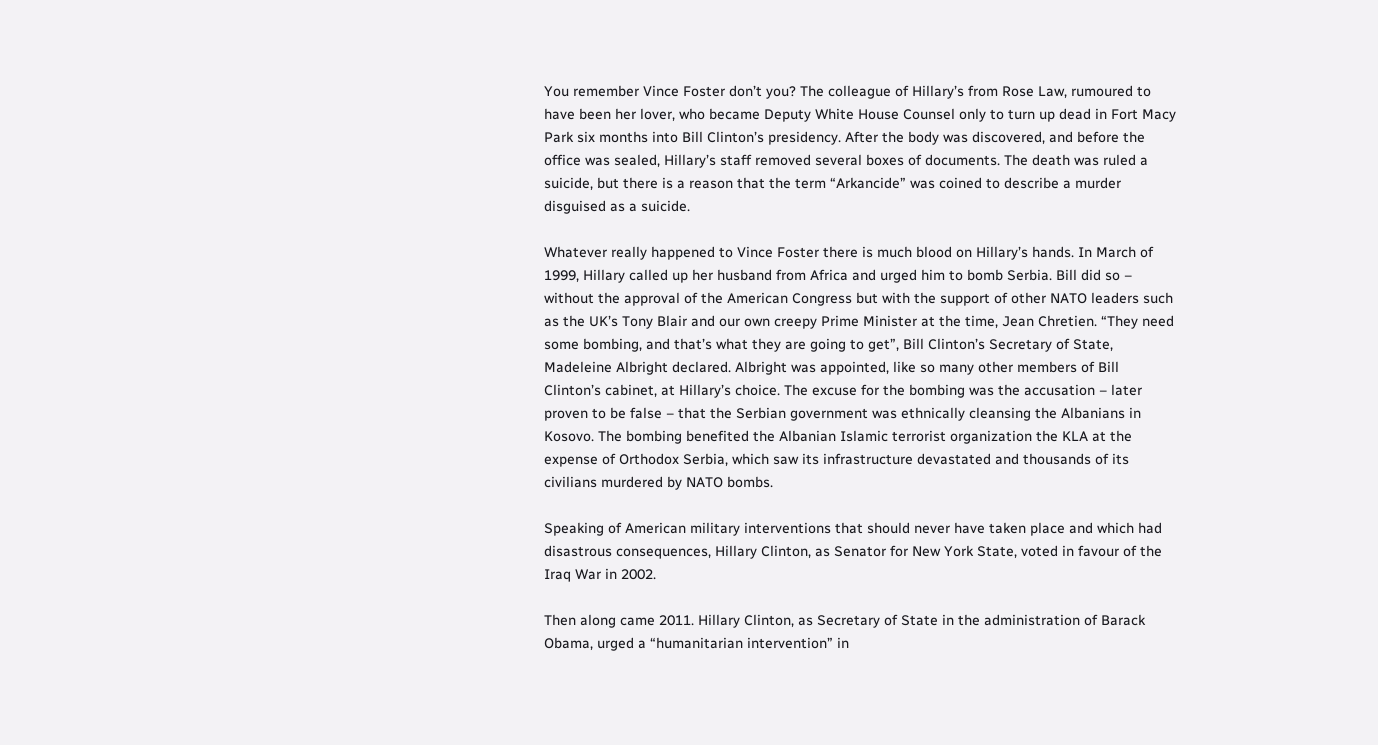You remember Vince Foster don’t you? The colleague of Hillary’s from Rose Law, rumoured to have been her lover, who became Deputy White House Counsel only to turn up dead in Fort Macy Park six months into Bill Clinton’s presidency. After the body was discovered, and before the office was sealed, Hillary’s staff removed several boxes of documents. The death was ruled a suicide, but there is a reason that the term “Arkancide” was coined to describe a murder disguised as a suicide.

Whatever really happened to Vince Foster there is much blood on Hillary’s hands. In March of 1999, Hillary called up her husband from Africa and urged him to bomb Serbia. Bill did so – without the approval of the American Congress but with the support of other NATO leaders such as the UK’s Tony Blair and our own creepy Prime Minister at the time, Jean Chretien. “They need some bombing, and that’s what they are going to get”, Bill Clinton’s Secretary of State, Madeleine Albright declared. Albright was appointed, like so many other members of Bill Clinton’s cabinet, at Hillary’s choice. The excuse for the bombing was the accusation – later proven to be false – that the Serbian government was ethnically cleansing the Albanians in Kosovo. The bombing benefited the Albanian Islamic terrorist organization the KLA at the expense of Orthodox Serbia, which saw its infrastructure devastated and thousands of its civilians murdered by NATO bombs.

Speaking of American military interventions that should never have taken place and which had disastrous consequences, Hillary Clinton, as Senator for New York State, voted in favour of the Iraq War in 2002.

Then along came 2011. Hillary Clinton, as Secretary of State in the administration of Barack Obama, urged a “humanitarian intervention” in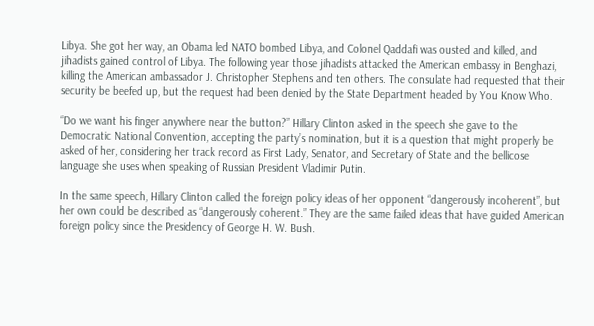Libya. She got her way, an Obama led NATO bombed Libya, and Colonel Qaddafi was ousted and killed, and jihadists gained control of Libya. The following year those jihadists attacked the American embassy in Benghazi, killing the American ambassador J. Christopher Stephens and ten others. The consulate had requested that their security be beefed up, but the request had been denied by the State Department headed by You Know Who.

“Do we want his finger anywhere near the button?” Hillary Clinton asked in the speech she gave to the Democratic National Convention, accepting the party’s nomination, but it is a question that might properly be asked of her, considering her track record as First Lady, Senator, and Secretary of State and the bellicose language she uses when speaking of Russian President Vladimir Putin.

In the same speech, Hillary Clinton called the foreign policy ideas of her opponent “dangerously incoherent”, but her own could be described as “dangerously coherent.” They are the same failed ideas that have guided American foreign policy since the Presidency of George H. W. Bush.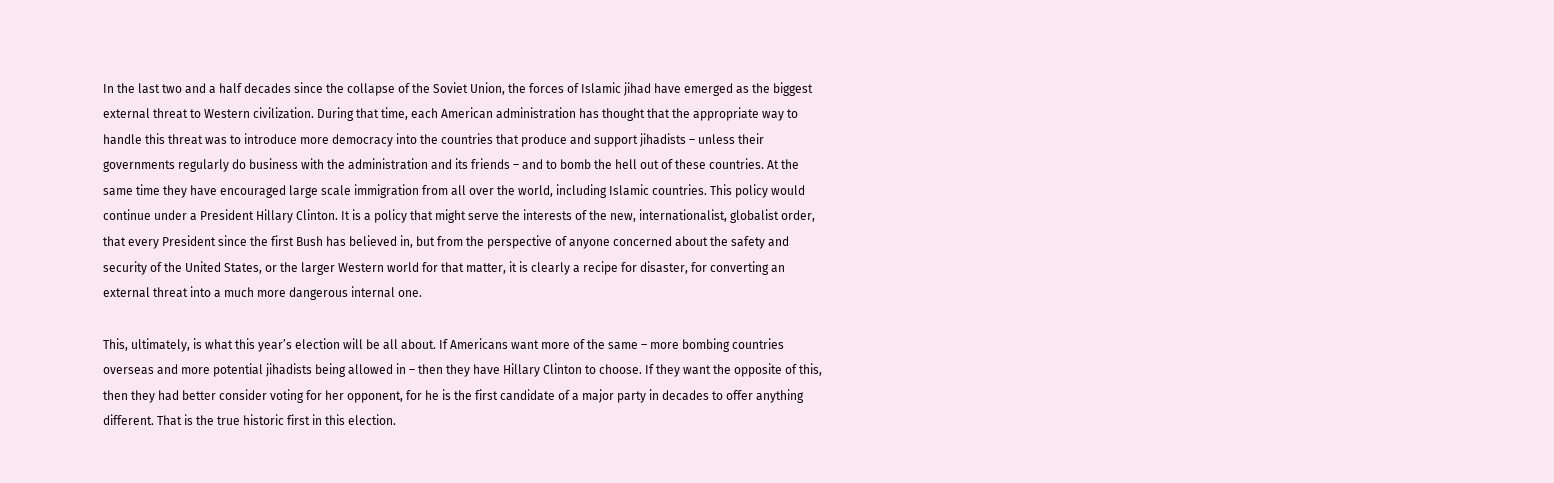In the last two and a half decades since the collapse of the Soviet Union, the forces of Islamic jihad have emerged as the biggest external threat to Western civilization. During that time, each American administration has thought that the appropriate way to handle this threat was to introduce more democracy into the countries that produce and support jihadists – unless their governments regularly do business with the administration and its friends – and to bomb the hell out of these countries. At the same time they have encouraged large scale immigration from all over the world, including Islamic countries. This policy would continue under a President Hillary Clinton. It is a policy that might serve the interests of the new, internationalist, globalist order, that every President since the first Bush has believed in, but from the perspective of anyone concerned about the safety and security of the United States, or the larger Western world for that matter, it is clearly a recipe for disaster, for converting an external threat into a much more dangerous internal one.

This, ultimately, is what this year’s election will be all about. If Americans want more of the same – more bombing countries overseas and more potential jihadists being allowed in – then they have Hillary Clinton to choose. If they want the opposite of this, then they had better consider voting for her opponent, for he is the first candidate of a major party in decades to offer anything different. That is the true historic first in this election.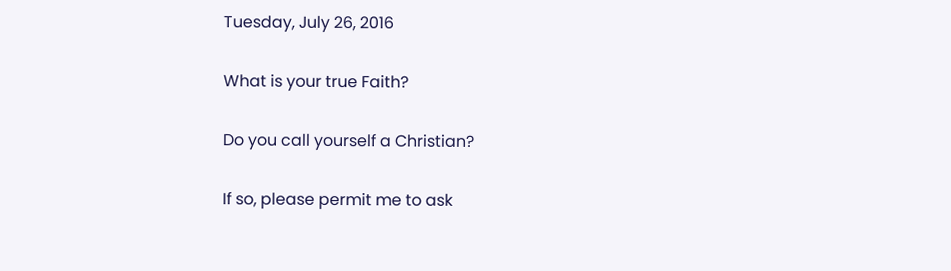Tuesday, July 26, 2016

What is your true Faith?

Do you call yourself a Christian?

If so, please permit me to ask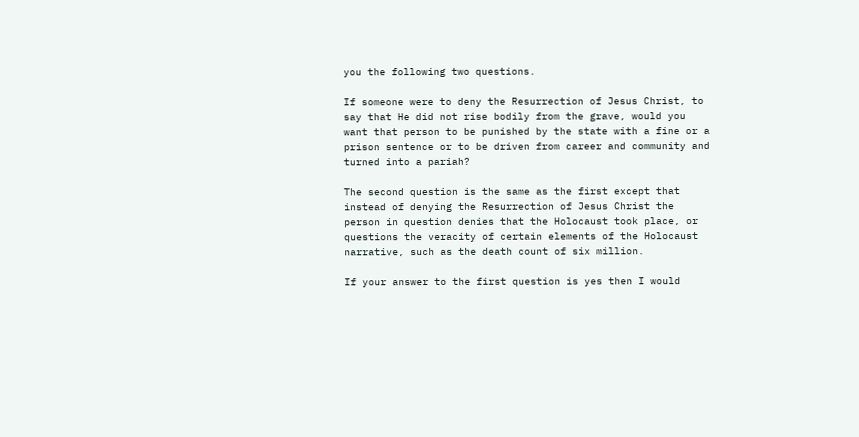you the following two questions.

If someone were to deny the Resurrection of Jesus Christ, to say that He did not rise bodily from the grave, would you want that person to be punished by the state with a fine or a prison sentence or to be driven from career and community and turned into a pariah?

The second question is the same as the first except that instead of denying the Resurrection of Jesus Christ the person in question denies that the Holocaust took place, or questions the veracity of certain elements of the Holocaust narrative, such as the death count of six million.

If your answer to the first question is yes then I would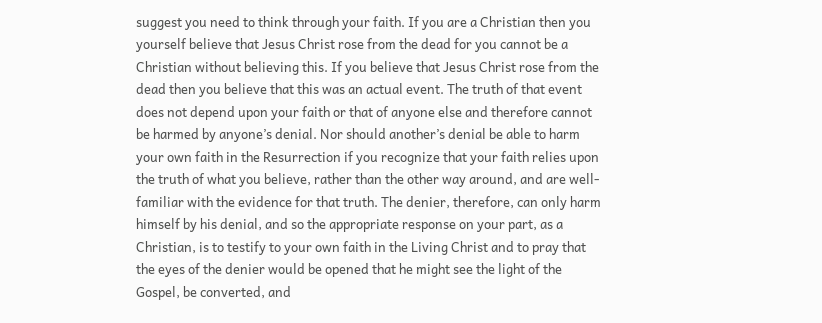suggest you need to think through your faith. If you are a Christian then you yourself believe that Jesus Christ rose from the dead for you cannot be a Christian without believing this. If you believe that Jesus Christ rose from the dead then you believe that this was an actual event. The truth of that event does not depend upon your faith or that of anyone else and therefore cannot be harmed by anyone’s denial. Nor should another’s denial be able to harm your own faith in the Resurrection if you recognize that your faith relies upon the truth of what you believe, rather than the other way around, and are well-familiar with the evidence for that truth. The denier, therefore, can only harm himself by his denial, and so the appropriate response on your part, as a Christian, is to testify to your own faith in the Living Christ and to pray that the eyes of the denier would be opened that he might see the light of the Gospel, be converted, and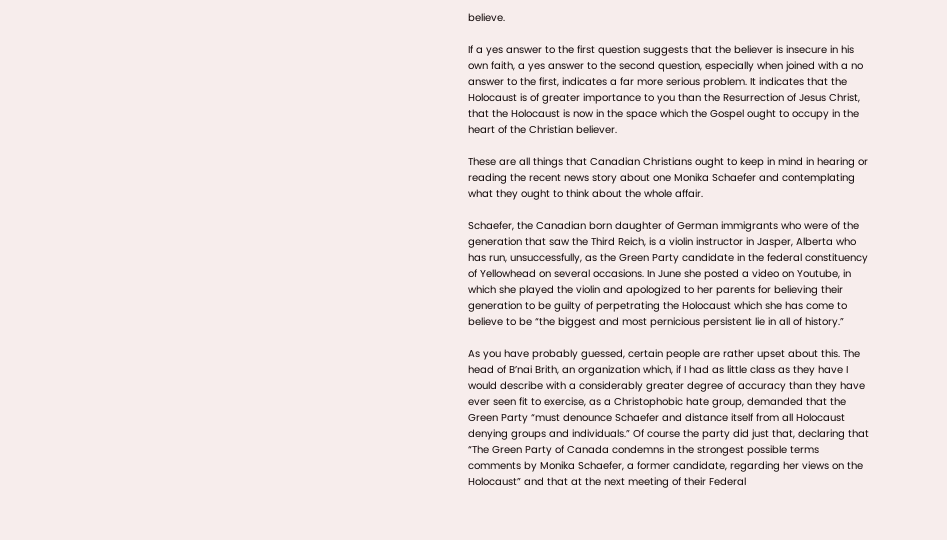believe.

If a yes answer to the first question suggests that the believer is insecure in his own faith, a yes answer to the second question, especially when joined with a no answer to the first, indicates a far more serious problem. It indicates that the Holocaust is of greater importance to you than the Resurrection of Jesus Christ, that the Holocaust is now in the space which the Gospel ought to occupy in the heart of the Christian believer.

These are all things that Canadian Christians ought to keep in mind in hearing or reading the recent news story about one Monika Schaefer and contemplating what they ought to think about the whole affair.

Schaefer, the Canadian born daughter of German immigrants who were of the generation that saw the Third Reich, is a violin instructor in Jasper, Alberta who has run, unsuccessfully, as the Green Party candidate in the federal constituency of Yellowhead on several occasions. In June she posted a video on Youtube, in which she played the violin and apologized to her parents for believing their generation to be guilty of perpetrating the Holocaust which she has come to believe to be “the biggest and most pernicious persistent lie in all of history.”

As you have probably guessed, certain people are rather upset about this. The head of B’nai Brith, an organization which, if I had as little class as they have I would describe with a considerably greater degree of accuracy than they have ever seen fit to exercise, as a Christophobic hate group, demanded that the Green Party “must denounce Schaefer and distance itself from all Holocaust denying groups and individuals.” Of course the party did just that, declaring that “The Green Party of Canada condemns in the strongest possible terms comments by Monika Schaefer, a former candidate, regarding her views on the Holocaust” and that at the next meeting of their Federal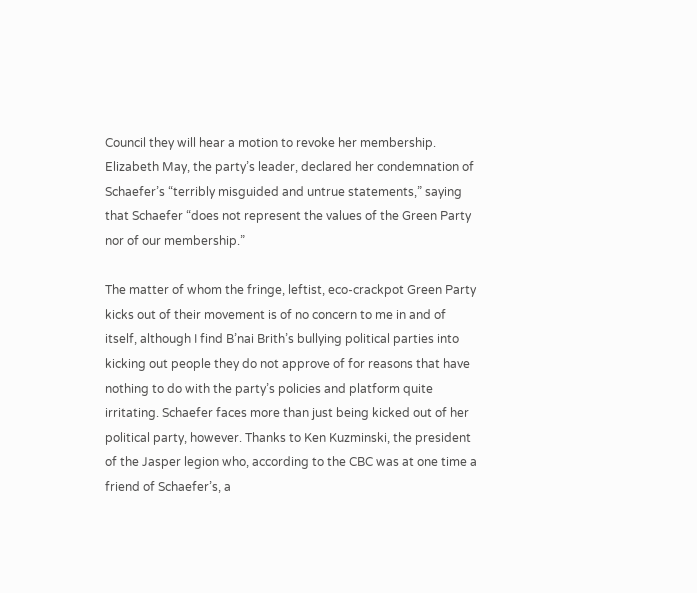Council they will hear a motion to revoke her membership. Elizabeth May, the party’s leader, declared her condemnation of Schaefer’s “terribly misguided and untrue statements,” saying that Schaefer “does not represent the values of the Green Party nor of our membership.”

The matter of whom the fringe, leftist, eco-crackpot Green Party kicks out of their movement is of no concern to me in and of itself, although I find B’nai Brith’s bullying political parties into kicking out people they do not approve of for reasons that have nothing to do with the party’s policies and platform quite irritating. Schaefer faces more than just being kicked out of her political party, however. Thanks to Ken Kuzminski, the president of the Jasper legion who, according to the CBC was at one time a friend of Schaefer’s, a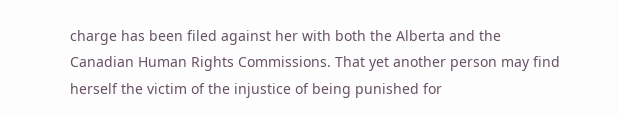charge has been filed against her with both the Alberta and the Canadian Human Rights Commissions. That yet another person may find herself the victim of the injustice of being punished for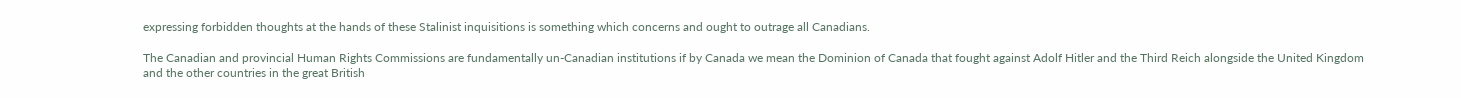expressing forbidden thoughts at the hands of these Stalinist inquisitions is something which concerns and ought to outrage all Canadians.

The Canadian and provincial Human Rights Commissions are fundamentally un-Canadian institutions if by Canada we mean the Dominion of Canada that fought against Adolf Hitler and the Third Reich alongside the United Kingdom and the other countries in the great British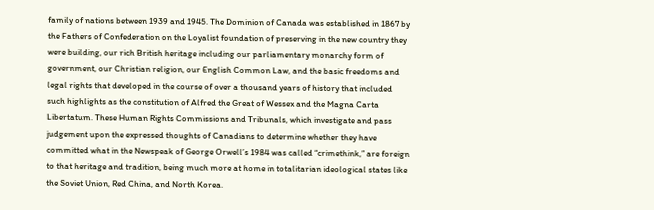family of nations between 1939 and 1945. The Dominion of Canada was established in 1867 by the Fathers of Confederation on the Loyalist foundation of preserving in the new country they were building, our rich British heritage including our parliamentary monarchy form of government, our Christian religion, our English Common Law, and the basic freedoms and legal rights that developed in the course of over a thousand years of history that included such highlights as the constitution of Alfred the Great of Wessex and the Magna Carta Libertatum. These Human Rights Commissions and Tribunals, which investigate and pass judgement upon the expressed thoughts of Canadians to determine whether they have committed what in the Newspeak of George Orwell’s 1984 was called “crimethink,” are foreign to that heritage and tradition, being much more at home in totalitarian ideological states like the Soviet Union, Red China, and North Korea.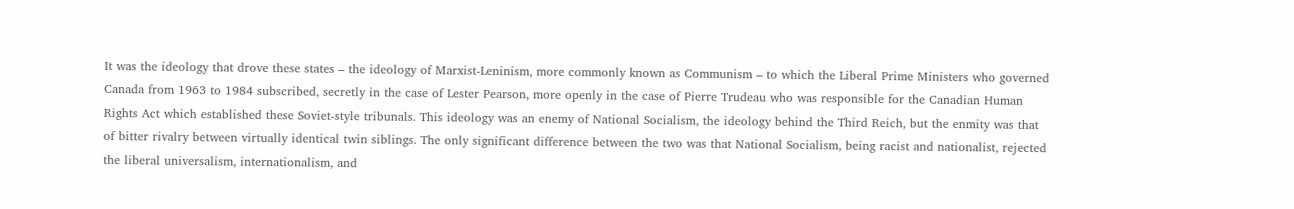It was the ideology that drove these states – the ideology of Marxist-Leninism, more commonly known as Communism – to which the Liberal Prime Ministers who governed Canada from 1963 to 1984 subscribed, secretly in the case of Lester Pearson, more openly in the case of Pierre Trudeau who was responsible for the Canadian Human Rights Act which established these Soviet-style tribunals. This ideology was an enemy of National Socialism, the ideology behind the Third Reich, but the enmity was that of bitter rivalry between virtually identical twin siblings. The only significant difference between the two was that National Socialism, being racist and nationalist, rejected the liberal universalism, internationalism, and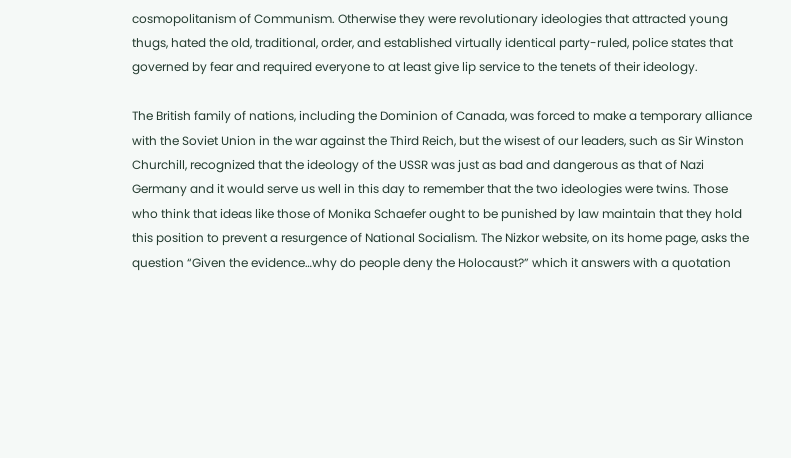cosmopolitanism of Communism. Otherwise they were revolutionary ideologies that attracted young thugs, hated the old, traditional, order, and established virtually identical party-ruled, police states that governed by fear and required everyone to at least give lip service to the tenets of their ideology.

The British family of nations, including the Dominion of Canada, was forced to make a temporary alliance with the Soviet Union in the war against the Third Reich, but the wisest of our leaders, such as Sir Winston Churchill, recognized that the ideology of the USSR was just as bad and dangerous as that of Nazi Germany and it would serve us well in this day to remember that the two ideologies were twins. Those who think that ideas like those of Monika Schaefer ought to be punished by law maintain that they hold this position to prevent a resurgence of National Socialism. The Nizkor website, on its home page, asks the question “Given the evidence…why do people deny the Holocaust?” which it answers with a quotation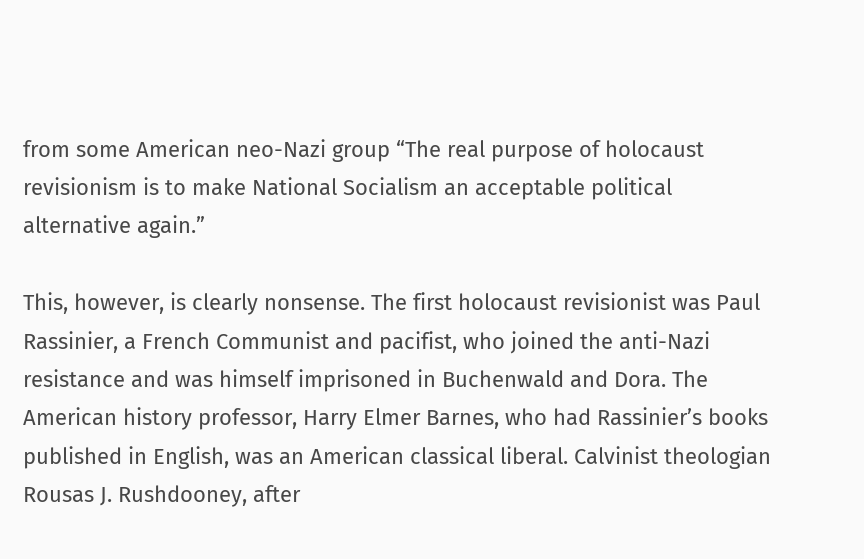from some American neo-Nazi group “The real purpose of holocaust revisionism is to make National Socialism an acceptable political alternative again.”

This, however, is clearly nonsense. The first holocaust revisionist was Paul Rassinier, a French Communist and pacifist, who joined the anti-Nazi resistance and was himself imprisoned in Buchenwald and Dora. The American history professor, Harry Elmer Barnes, who had Rassinier’s books published in English, was an American classical liberal. Calvinist theologian Rousas J. Rushdooney, after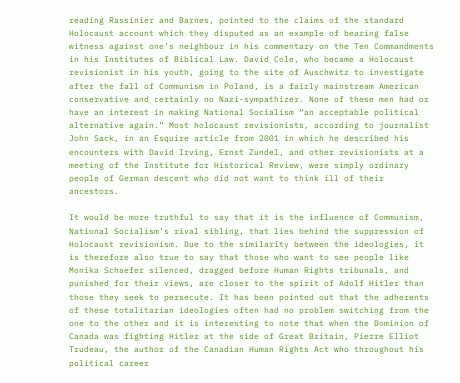reading Rassinier and Barnes, pointed to the claims of the standard Holocaust account which they disputed as an example of bearing false witness against one’s neighbour in his commentary on the Ten Commandments in his Institutes of Biblical Law. David Cole, who became a Holocaust revisionist in his youth, going to the site of Auschwitz to investigate after the fall of Communism in Poland, is a fairly mainstream American conservative and certainly no Nazi-sympathizer. None of these men had or have an interest in making National Socialism “an acceptable political alternative again.” Most holocaust revisionists, according to journalist John Sack, in an Esquire article from 2001 in which he described his encounters with David Irving, Ernst Zundel, and other revisionists at a meeting of the Institute for Historical Review, were simply ordinary people of German descent who did not want to think ill of their ancestors.

It would be more truthful to say that it is the influence of Communism, National Socialism’s rival sibling, that lies behind the suppression of Holocaust revisionism. Due to the similarity between the ideologies, it is therefore also true to say that those who want to see people like Monika Schaefer silenced, dragged before Human Rights tribunals, and punished for their views, are closer to the spirit of Adolf Hitler than those they seek to persecute. It has been pointed out that the adherents of these totalitarian ideologies often had no problem switching from the one to the other and it is interesting to note that when the Dominion of Canada was fighting Hitler at the side of Great Britain, Pierre Elliot Trudeau, the author of the Canadian Human Rights Act who throughout his political career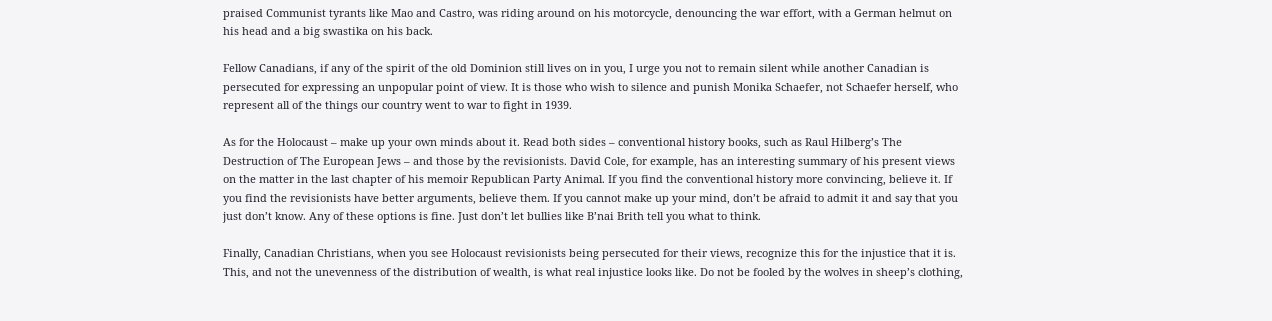praised Communist tyrants like Mao and Castro, was riding around on his motorcycle, denouncing the war effort, with a German helmut on his head and a big swastika on his back.

Fellow Canadians, if any of the spirit of the old Dominion still lives on in you, I urge you not to remain silent while another Canadian is persecuted for expressing an unpopular point of view. It is those who wish to silence and punish Monika Schaefer, not Schaefer herself, who represent all of the things our country went to war to fight in 1939.

As for the Holocaust – make up your own minds about it. Read both sides – conventional history books, such as Raul Hilberg’s The Destruction of The European Jews – and those by the revisionists. David Cole, for example, has an interesting summary of his present views on the matter in the last chapter of his memoir Republican Party Animal. If you find the conventional history more convincing, believe it. If you find the revisionists have better arguments, believe them. If you cannot make up your mind, don’t be afraid to admit it and say that you just don’t know. Any of these options is fine. Just don’t let bullies like B’nai Brith tell you what to think.

Finally, Canadian Christians, when you see Holocaust revisionists being persecuted for their views, recognize this for the injustice that it is. This, and not the unevenness of the distribution of wealth, is what real injustice looks like. Do not be fooled by the wolves in sheep’s clothing,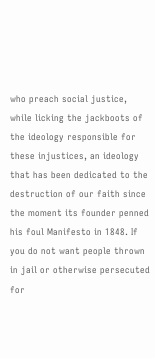who preach social justice, while licking the jackboots of the ideology responsible for these injustices, an ideology that has been dedicated to the destruction of our faith since the moment its founder penned his foul Manifesto in 1848. If you do not want people thrown in jail or otherwise persecuted for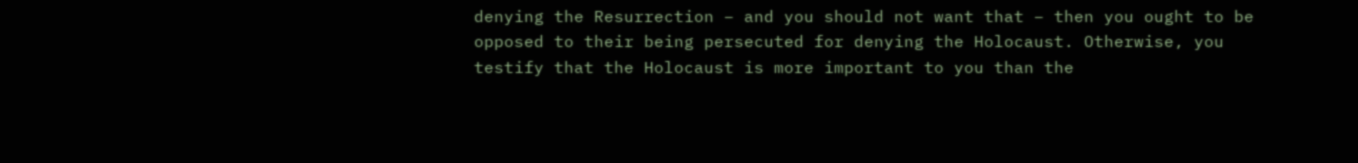denying the Resurrection – and you should not want that – then you ought to be opposed to their being persecuted for denying the Holocaust. Otherwise, you testify that the Holocaust is more important to you than the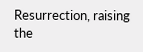Resurrection, raising the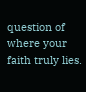question of where your faith truly lies.